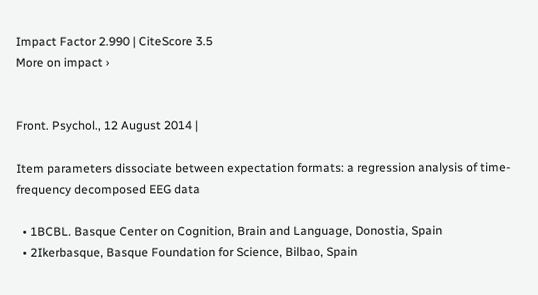Impact Factor 2.990 | CiteScore 3.5
More on impact ›


Front. Psychol., 12 August 2014 |

Item parameters dissociate between expectation formats: a regression analysis of time-frequency decomposed EEG data

  • 1BCBL. Basque Center on Cognition, Brain and Language, Donostia, Spain
  • 2Ikerbasque, Basque Foundation for Science, Bilbao, Spain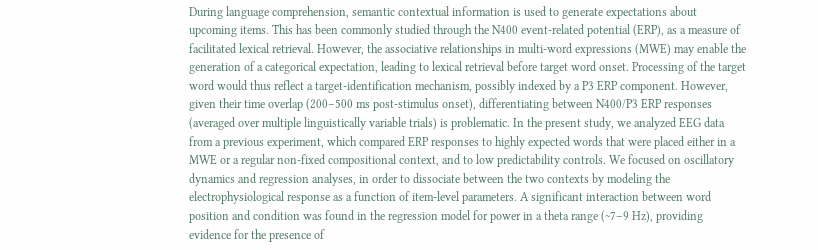During language comprehension, semantic contextual information is used to generate expectations about upcoming items. This has been commonly studied through the N400 event-related potential (ERP), as a measure of facilitated lexical retrieval. However, the associative relationships in multi-word expressions (MWE) may enable the generation of a categorical expectation, leading to lexical retrieval before target word onset. Processing of the target word would thus reflect a target-identification mechanism, possibly indexed by a P3 ERP component. However, given their time overlap (200–500 ms post-stimulus onset), differentiating between N400/P3 ERP responses (averaged over multiple linguistically variable trials) is problematic. In the present study, we analyzed EEG data from a previous experiment, which compared ERP responses to highly expected words that were placed either in a MWE or a regular non-fixed compositional context, and to low predictability controls. We focused on oscillatory dynamics and regression analyses, in order to dissociate between the two contexts by modeling the electrophysiological response as a function of item-level parameters. A significant interaction between word position and condition was found in the regression model for power in a theta range (~7–9 Hz), providing evidence for the presence of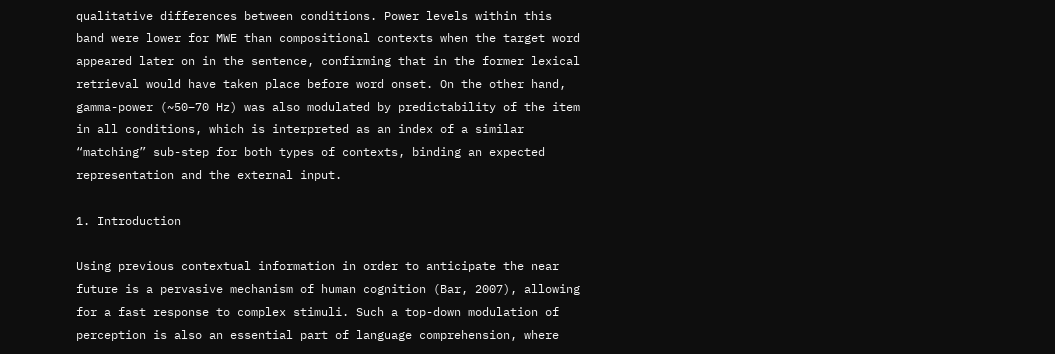qualitative differences between conditions. Power levels within this band were lower for MWE than compositional contexts when the target word appeared later on in the sentence, confirming that in the former lexical retrieval would have taken place before word onset. On the other hand, gamma-power (~50–70 Hz) was also modulated by predictability of the item in all conditions, which is interpreted as an index of a similar “matching” sub-step for both types of contexts, binding an expected representation and the external input.

1. Introduction

Using previous contextual information in order to anticipate the near future is a pervasive mechanism of human cognition (Bar, 2007), allowing for a fast response to complex stimuli. Such a top-down modulation of perception is also an essential part of language comprehension, where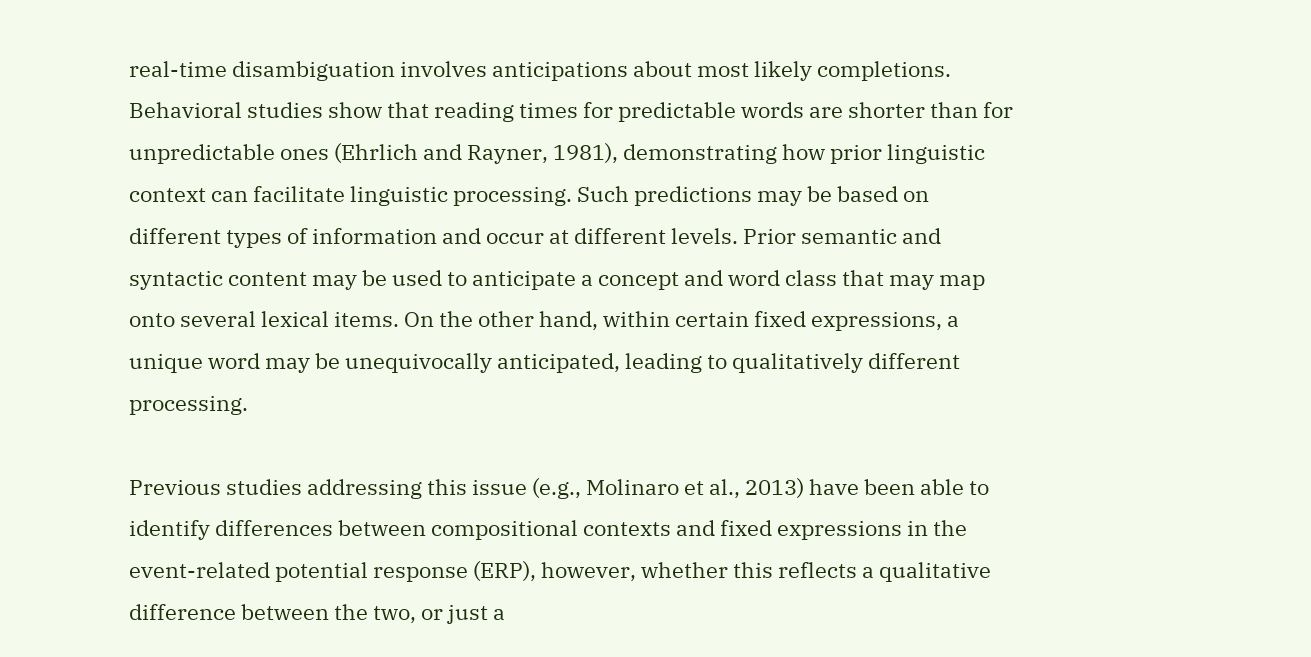real-time disambiguation involves anticipations about most likely completions. Behavioral studies show that reading times for predictable words are shorter than for unpredictable ones (Ehrlich and Rayner, 1981), demonstrating how prior linguistic context can facilitate linguistic processing. Such predictions may be based on different types of information and occur at different levels. Prior semantic and syntactic content may be used to anticipate a concept and word class that may map onto several lexical items. On the other hand, within certain fixed expressions, a unique word may be unequivocally anticipated, leading to qualitatively different processing.

Previous studies addressing this issue (e.g., Molinaro et al., 2013) have been able to identify differences between compositional contexts and fixed expressions in the event-related potential response (ERP), however, whether this reflects a qualitative difference between the two, or just a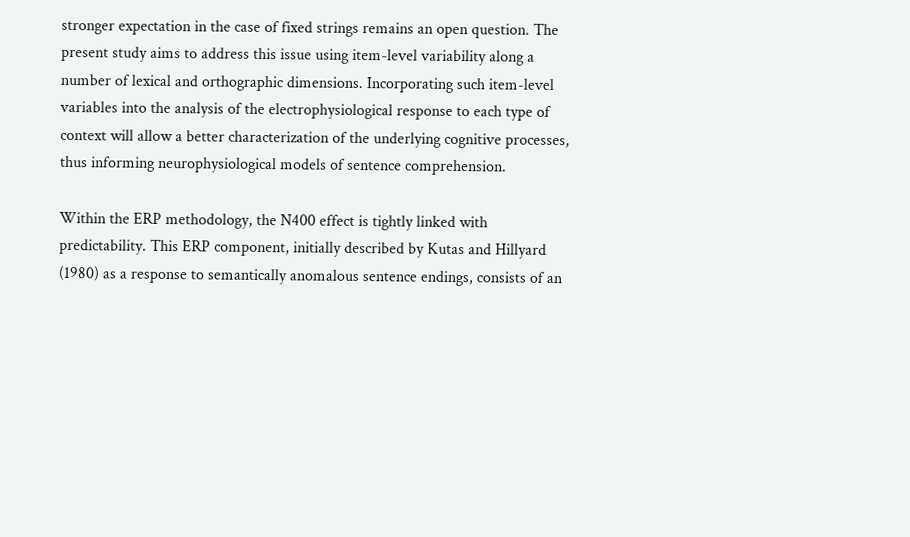stronger expectation in the case of fixed strings remains an open question. The present study aims to address this issue using item-level variability along a number of lexical and orthographic dimensions. Incorporating such item-level variables into the analysis of the electrophysiological response to each type of context will allow a better characterization of the underlying cognitive processes, thus informing neurophysiological models of sentence comprehension.

Within the ERP methodology, the N400 effect is tightly linked with predictability. This ERP component, initially described by Kutas and Hillyard (1980) as a response to semantically anomalous sentence endings, consists of an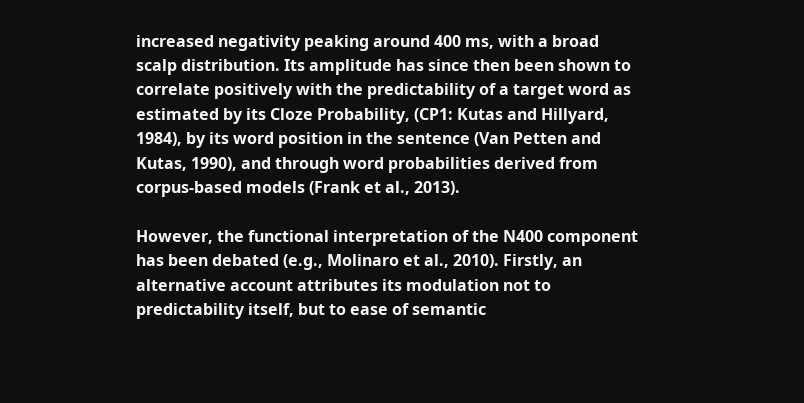increased negativity peaking around 400 ms, with a broad scalp distribution. Its amplitude has since then been shown to correlate positively with the predictability of a target word as estimated by its Cloze Probability, (CP1: Kutas and Hillyard, 1984), by its word position in the sentence (Van Petten and Kutas, 1990), and through word probabilities derived from corpus-based models (Frank et al., 2013).

However, the functional interpretation of the N400 component has been debated (e.g., Molinaro et al., 2010). Firstly, an alternative account attributes its modulation not to predictability itself, but to ease of semantic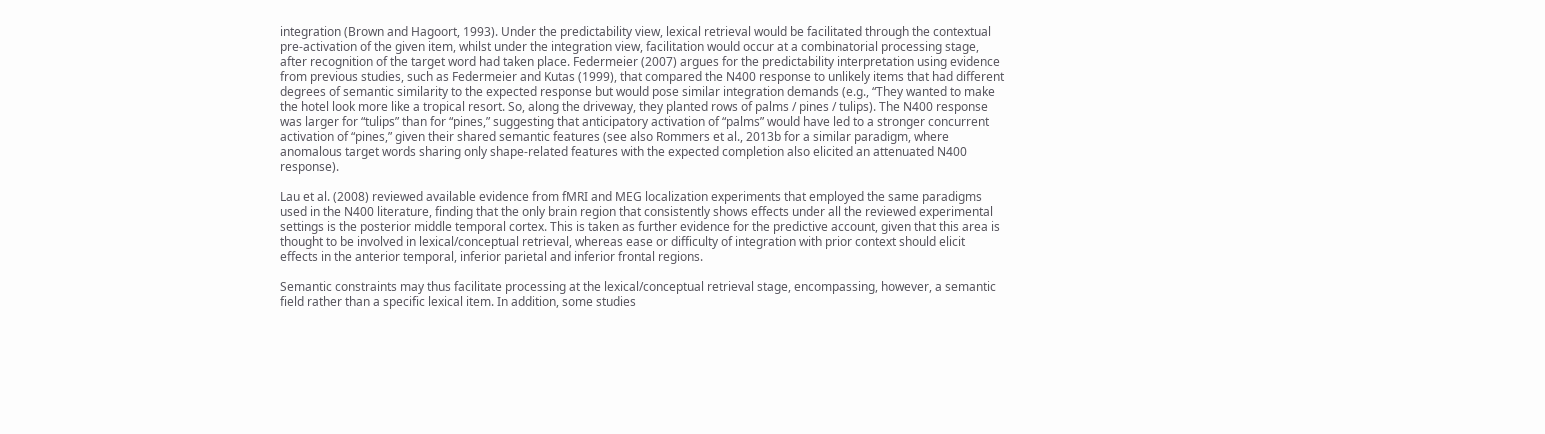integration (Brown and Hagoort, 1993). Under the predictability view, lexical retrieval would be facilitated through the contextual pre-activation of the given item, whilst under the integration view, facilitation would occur at a combinatorial processing stage, after recognition of the target word had taken place. Federmeier (2007) argues for the predictability interpretation using evidence from previous studies, such as Federmeier and Kutas (1999), that compared the N400 response to unlikely items that had different degrees of semantic similarity to the expected response but would pose similar integration demands (e.g., “They wanted to make the hotel look more like a tropical resort. So, along the driveway, they planted rows of palms / pines / tulips). The N400 response was larger for “tulips” than for “pines,” suggesting that anticipatory activation of “palms” would have led to a stronger concurrent activation of “pines,” given their shared semantic features (see also Rommers et al., 2013b for a similar paradigm, where anomalous target words sharing only shape-related features with the expected completion also elicited an attenuated N400 response).

Lau et al. (2008) reviewed available evidence from fMRI and MEG localization experiments that employed the same paradigms used in the N400 literature, finding that the only brain region that consistently shows effects under all the reviewed experimental settings is the posterior middle temporal cortex. This is taken as further evidence for the predictive account, given that this area is thought to be involved in lexical/conceptual retrieval, whereas ease or difficulty of integration with prior context should elicit effects in the anterior temporal, inferior parietal and inferior frontal regions.

Semantic constraints may thus facilitate processing at the lexical/conceptual retrieval stage, encompassing, however, a semantic field rather than a specific lexical item. In addition, some studies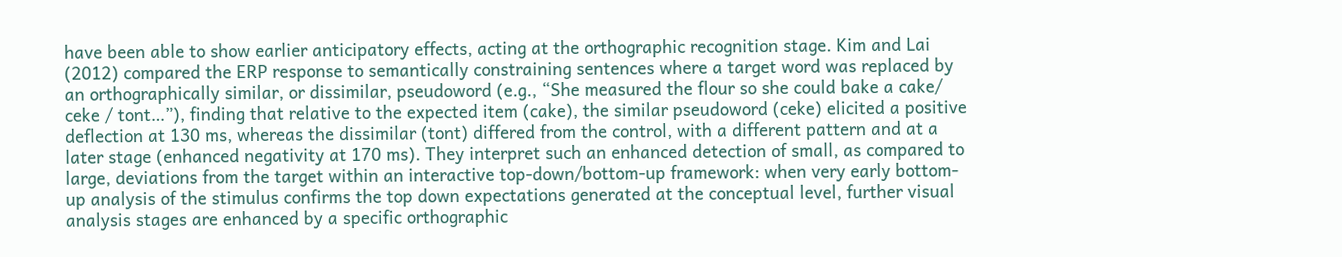have been able to show earlier anticipatory effects, acting at the orthographic recognition stage. Kim and Lai (2012) compared the ERP response to semantically constraining sentences where a target word was replaced by an orthographically similar, or dissimilar, pseudoword (e.g., “She measured the flour so she could bake a cake/ ceke / tont…”), finding that relative to the expected item (cake), the similar pseudoword (ceke) elicited a positive deflection at 130 ms, whereas the dissimilar (tont) differed from the control, with a different pattern and at a later stage (enhanced negativity at 170 ms). They interpret such an enhanced detection of small, as compared to large, deviations from the target within an interactive top-down/bottom-up framework: when very early bottom-up analysis of the stimulus confirms the top down expectations generated at the conceptual level, further visual analysis stages are enhanced by a specific orthographic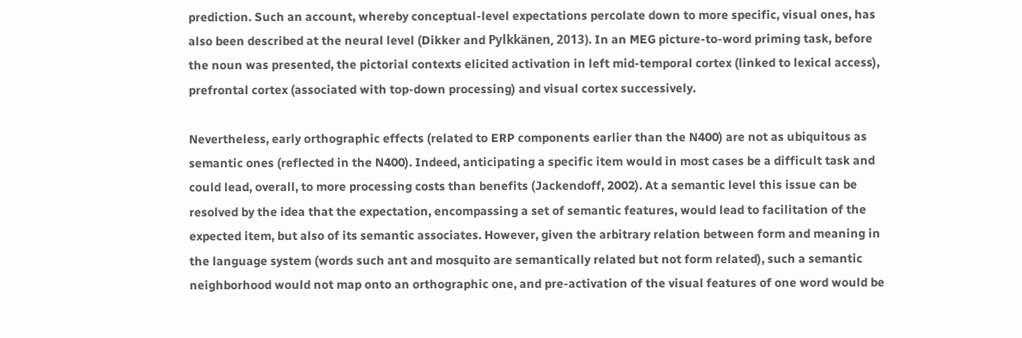prediction. Such an account, whereby conceptual-level expectations percolate down to more specific, visual ones, has also been described at the neural level (Dikker and Pylkkänen, 2013). In an MEG picture-to-word priming task, before the noun was presented, the pictorial contexts elicited activation in left mid-temporal cortex (linked to lexical access), prefrontal cortex (associated with top-down processing) and visual cortex successively.

Nevertheless, early orthographic effects (related to ERP components earlier than the N400) are not as ubiquitous as semantic ones (reflected in the N400). Indeed, anticipating a specific item would in most cases be a difficult task and could lead, overall, to more processing costs than benefits (Jackendoff, 2002). At a semantic level this issue can be resolved by the idea that the expectation, encompassing a set of semantic features, would lead to facilitation of the expected item, but also of its semantic associates. However, given the arbitrary relation between form and meaning in the language system (words such ant and mosquito are semantically related but not form related), such a semantic neighborhood would not map onto an orthographic one, and pre-activation of the visual features of one word would be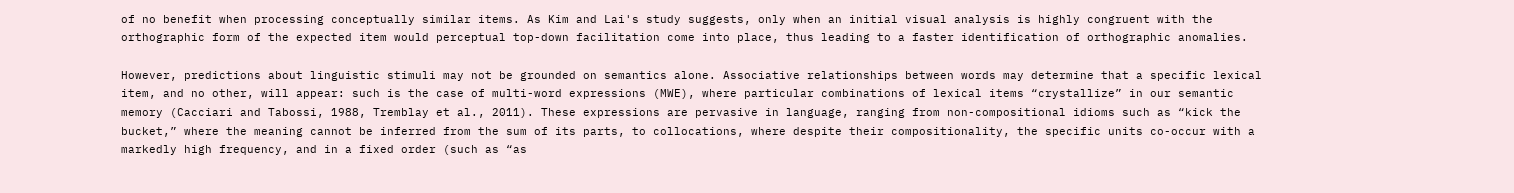of no benefit when processing conceptually similar items. As Kim and Lai's study suggests, only when an initial visual analysis is highly congruent with the orthographic form of the expected item would perceptual top-down facilitation come into place, thus leading to a faster identification of orthographic anomalies.

However, predictions about linguistic stimuli may not be grounded on semantics alone. Associative relationships between words may determine that a specific lexical item, and no other, will appear: such is the case of multi-word expressions (MWE), where particular combinations of lexical items “crystallize” in our semantic memory (Cacciari and Tabossi, 1988, Tremblay et al., 2011). These expressions are pervasive in language, ranging from non-compositional idioms such as “kick the bucket,” where the meaning cannot be inferred from the sum of its parts, to collocations, where despite their compositionality, the specific units co-occur with a markedly high frequency, and in a fixed order (such as “as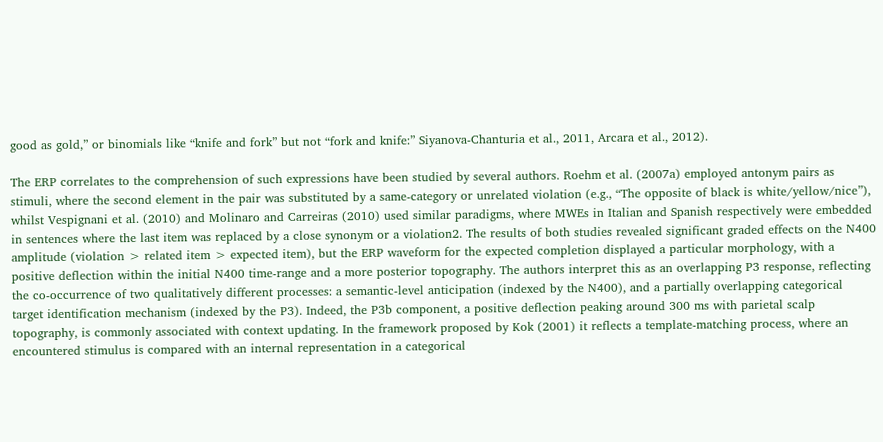good as gold,” or binomials like “knife and fork” but not “fork and knife:” Siyanova-Chanturia et al., 2011, Arcara et al., 2012).

The ERP correlates to the comprehension of such expressions have been studied by several authors. Roehm et al. (2007a) employed antonym pairs as stimuli, where the second element in the pair was substituted by a same-category or unrelated violation (e.g., “The opposite of black is white/yellow/nice”), whilst Vespignani et al. (2010) and Molinaro and Carreiras (2010) used similar paradigms, where MWEs in Italian and Spanish respectively were embedded in sentences where the last item was replaced by a close synonym or a violation2. The results of both studies revealed significant graded effects on the N400 amplitude (violation > related item > expected item), but the ERP waveform for the expected completion displayed a particular morphology, with a positive deflection within the initial N400 time-range and a more posterior topography. The authors interpret this as an overlapping P3 response, reflecting the co-occurrence of two qualitatively different processes: a semantic-level anticipation (indexed by the N400), and a partially overlapping categorical target identification mechanism (indexed by the P3). Indeed, the P3b component, a positive deflection peaking around 300 ms with parietal scalp topography, is commonly associated with context updating. In the framework proposed by Kok (2001) it reflects a template-matching process, where an encountered stimulus is compared with an internal representation in a categorical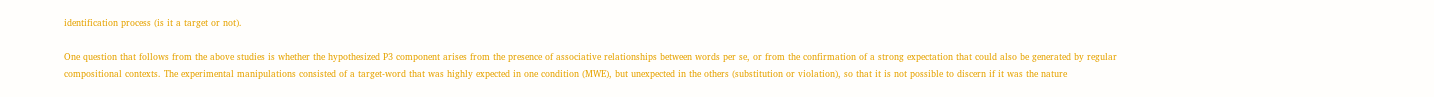identification process (is it a target or not).

One question that follows from the above studies is whether the hypothesized P3 component arises from the presence of associative relationships between words per se, or from the confirmation of a strong expectation that could also be generated by regular compositional contexts. The experimental manipulations consisted of a target-word that was highly expected in one condition (MWE), but unexpected in the others (substitution or violation), so that it is not possible to discern if it was the nature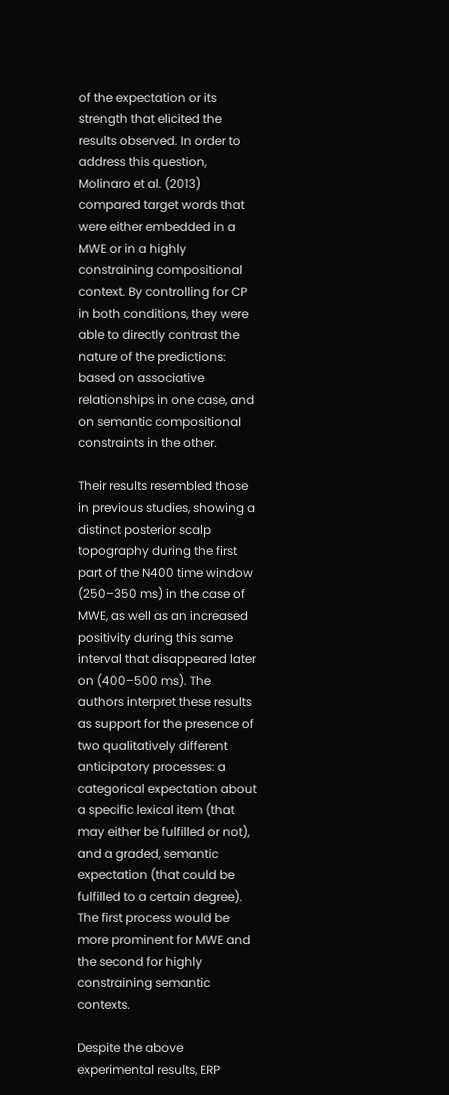of the expectation or its strength that elicited the results observed. In order to address this question, Molinaro et al. (2013) compared target words that were either embedded in a MWE or in a highly constraining compositional context. By controlling for CP in both conditions, they were able to directly contrast the nature of the predictions: based on associative relationships in one case, and on semantic compositional constraints in the other.

Their results resembled those in previous studies, showing a distinct posterior scalp topography during the first part of the N400 time window (250–350 ms) in the case of MWE, as well as an increased positivity during this same interval that disappeared later on (400–500 ms). The authors interpret these results as support for the presence of two qualitatively different anticipatory processes: a categorical expectation about a specific lexical item (that may either be fulfilled or not), and a graded, semantic expectation (that could be fulfilled to a certain degree). The first process would be more prominent for MWE and the second for highly constraining semantic contexts.

Despite the above experimental results, ERP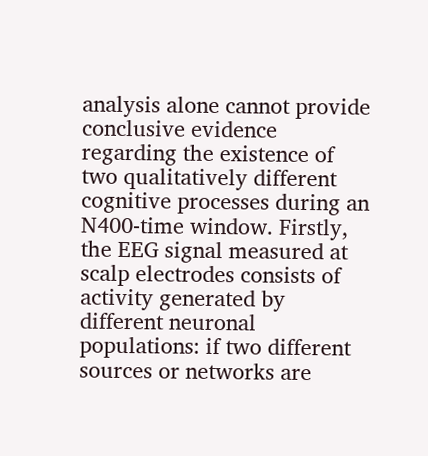analysis alone cannot provide conclusive evidence regarding the existence of two qualitatively different cognitive processes during an N400-time window. Firstly, the EEG signal measured at scalp electrodes consists of activity generated by different neuronal populations: if two different sources or networks are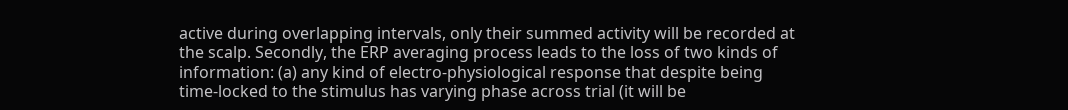active during overlapping intervals, only their summed activity will be recorded at the scalp. Secondly, the ERP averaging process leads to the loss of two kinds of information: (a) any kind of electro-physiological response that despite being time-locked to the stimulus has varying phase across trial (it will be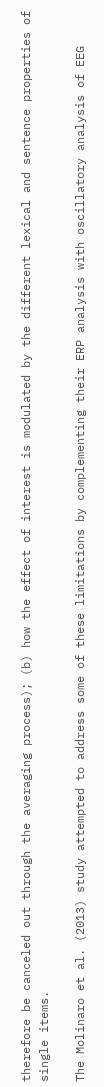therefore be canceled out through the averaging process); (b) how the effect of interest is modulated by the different lexical and sentence properties of single items.

The Molinaro et al. (2013) study attempted to address some of these limitations by complementing their ERP analysis with oscillatory analysis of EEG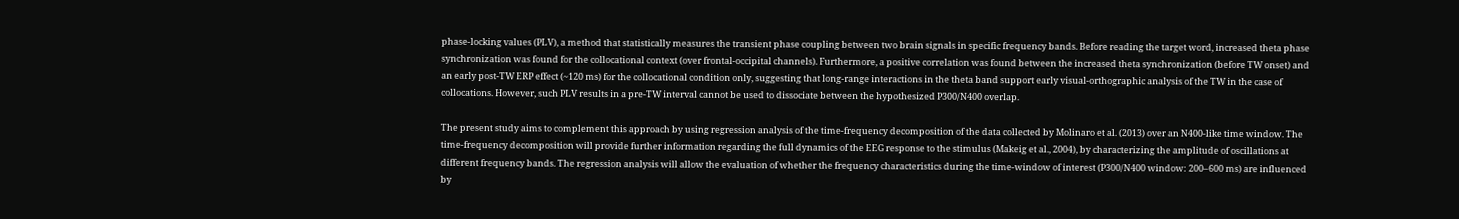phase-locking values (PLV), a method that statistically measures the transient phase coupling between two brain signals in specific frequency bands. Before reading the target word, increased theta phase synchronization was found for the collocational context (over frontal-occipital channels). Furthermore, a positive correlation was found between the increased theta synchronization (before TW onset) and an early post-TW ERP effect (~120 ms) for the collocational condition only, suggesting that long-range interactions in the theta band support early visual-orthographic analysis of the TW in the case of collocations. However, such PLV results in a pre-TW interval cannot be used to dissociate between the hypothesized P300/N400 overlap.

The present study aims to complement this approach by using regression analysis of the time-frequency decomposition of the data collected by Molinaro et al. (2013) over an N400-like time window. The time-frequency decomposition will provide further information regarding the full dynamics of the EEG response to the stimulus (Makeig et al., 2004), by characterizing the amplitude of oscillations at different frequency bands. The regression analysis will allow the evaluation of whether the frequency characteristics during the time-window of interest (P300/N400 window: 200–600 ms) are influenced by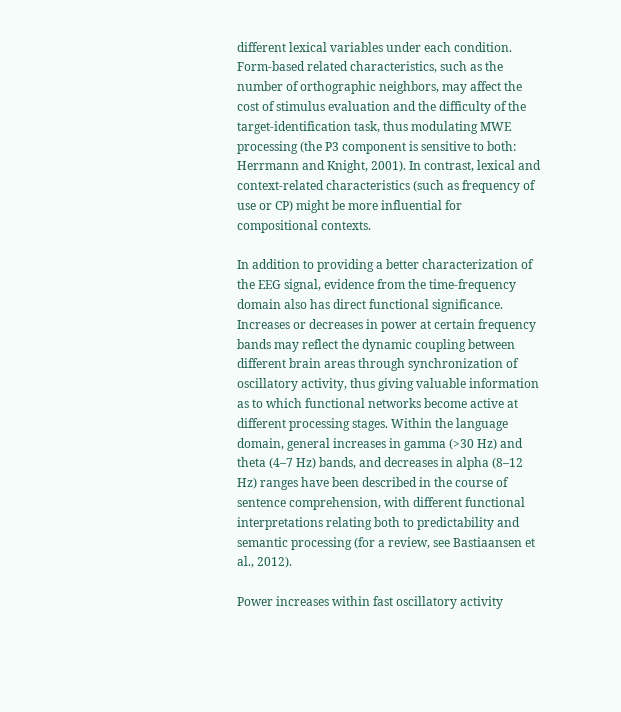different lexical variables under each condition. Form-based related characteristics, such as the number of orthographic neighbors, may affect the cost of stimulus evaluation and the difficulty of the target-identification task, thus modulating MWE processing (the P3 component is sensitive to both: Herrmann and Knight, 2001). In contrast, lexical and context-related characteristics (such as frequency of use or CP) might be more influential for compositional contexts.

In addition to providing a better characterization of the EEG signal, evidence from the time-frequency domain also has direct functional significance. Increases or decreases in power at certain frequency bands may reflect the dynamic coupling between different brain areas through synchronization of oscillatory activity, thus giving valuable information as to which functional networks become active at different processing stages. Within the language domain, general increases in gamma (>30 Hz) and theta (4–7 Hz) bands, and decreases in alpha (8–12 Hz) ranges have been described in the course of sentence comprehension, with different functional interpretations relating both to predictability and semantic processing (for a review, see Bastiaansen et al., 2012).

Power increases within fast oscillatory activity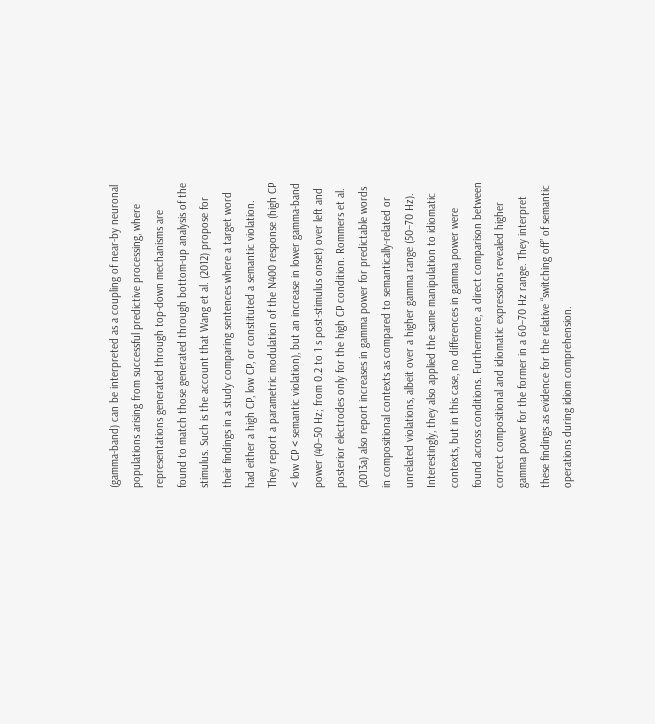(gamma-band) can be interpreted as a coupling of near-by neuronal populations arising from successful predictive processing, where representations generated through top-down mechanisms are found to match those generated through bottom-up analysis of the stimulus. Such is the account that Wang et al. (2012) propose for their findings in a study comparing sentences where a target word had either a high CP, low CP, or constituted a semantic violation. They report a parametric modulation of the N400 response (high CP < low CP < semantic violation), but an increase in lower gamma-band power (40–50 Hz; from 0.2 to 1 s post-stimulus onset) over left and posterior electrodes only for the high CP condition. Rommers et al. (2013a) also report increases in gamma power for predictable words in compositional contexts as compared to semantically-related or unrelated violations, albeit over a higher gamma range (50–70 Hz). Interestingly, they also applied the same manipulation to idiomatic contexts, but in this case, no differences in gamma power were found across conditions. Furthermore, a direct comparison between correct compositional and idiomatic expressions revealed higher gamma power for the former in a 60–70 Hz range. They interpret these findings as evidence for the relative “switching off” of semantic operations during idiom comprehension.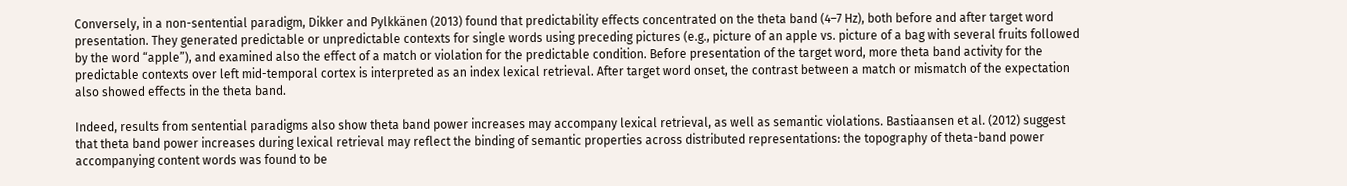Conversely, in a non-sentential paradigm, Dikker and Pylkkänen (2013) found that predictability effects concentrated on the theta band (4–7 Hz), both before and after target word presentation. They generated predictable or unpredictable contexts for single words using preceding pictures (e.g., picture of an apple vs. picture of a bag with several fruits followed by the word “apple”), and examined also the effect of a match or violation for the predictable condition. Before presentation of the target word, more theta band activity for the predictable contexts over left mid-temporal cortex is interpreted as an index lexical retrieval. After target word onset, the contrast between a match or mismatch of the expectation also showed effects in the theta band.

Indeed, results from sentential paradigms also show theta band power increases may accompany lexical retrieval, as well as semantic violations. Bastiaansen et al. (2012) suggest that theta band power increases during lexical retrieval may reflect the binding of semantic properties across distributed representations: the topography of theta-band power accompanying content words was found to be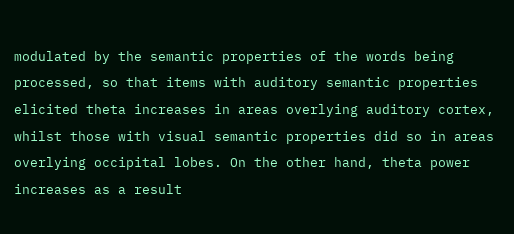modulated by the semantic properties of the words being processed, so that items with auditory semantic properties elicited theta increases in areas overlying auditory cortex, whilst those with visual semantic properties did so in areas overlying occipital lobes. On the other hand, theta power increases as a result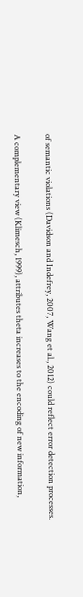of semantic violations (Davidson and Indefrey, 2007, Wang et al., 2012) could reflect error detection processes.

A complementary view (Klimesch, 1999), attributes theta increases to the encoding of new information,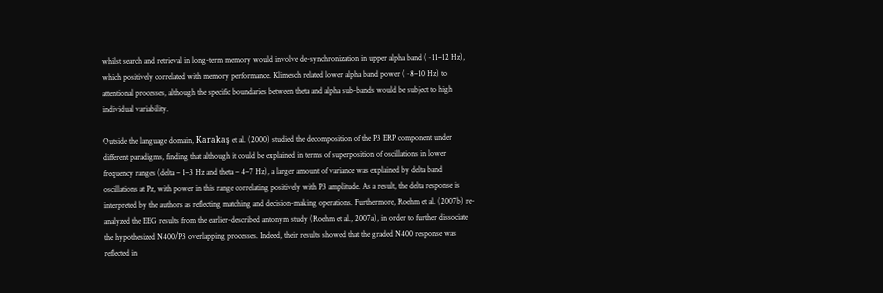whilst search and retrieval in long-term memory would involve de-synchronization in upper alpha band (~11–12 Hz), which positively correlated with memory performance. Klimesch related lower alpha band power (~8–10 Hz) to attentional processes, although the specific boundaries between theta and alpha sub-bands would be subject to high individual variability.

Outside the language domain, Karakaş et al. (2000) studied the decomposition of the P3 ERP component under different paradigms, finding that although it could be explained in terms of superposition of oscillations in lower frequency ranges (delta – 1–3 Hz and theta – 4–7 Hz), a larger amount of variance was explained by delta band oscillations at Pz, with power in this range correlating positively with P3 amplitude. As a result, the delta response is interpreted by the authors as reflecting matching and decision-making operations. Furthermore, Roehm et al. (2007b) re-analyzed the EEG results from the earlier-described antonym study (Roehm et al., 2007a), in order to further dissociate the hypothesized N400/P3 overlapping processes. Indeed, their results showed that the graded N400 response was reflected in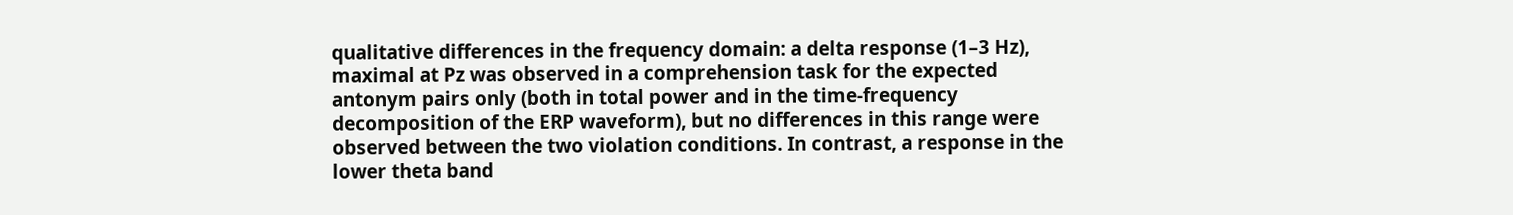qualitative differences in the frequency domain: a delta response (1–3 Hz), maximal at Pz was observed in a comprehension task for the expected antonym pairs only (both in total power and in the time-frequency decomposition of the ERP waveform), but no differences in this range were observed between the two violation conditions. In contrast, a response in the lower theta band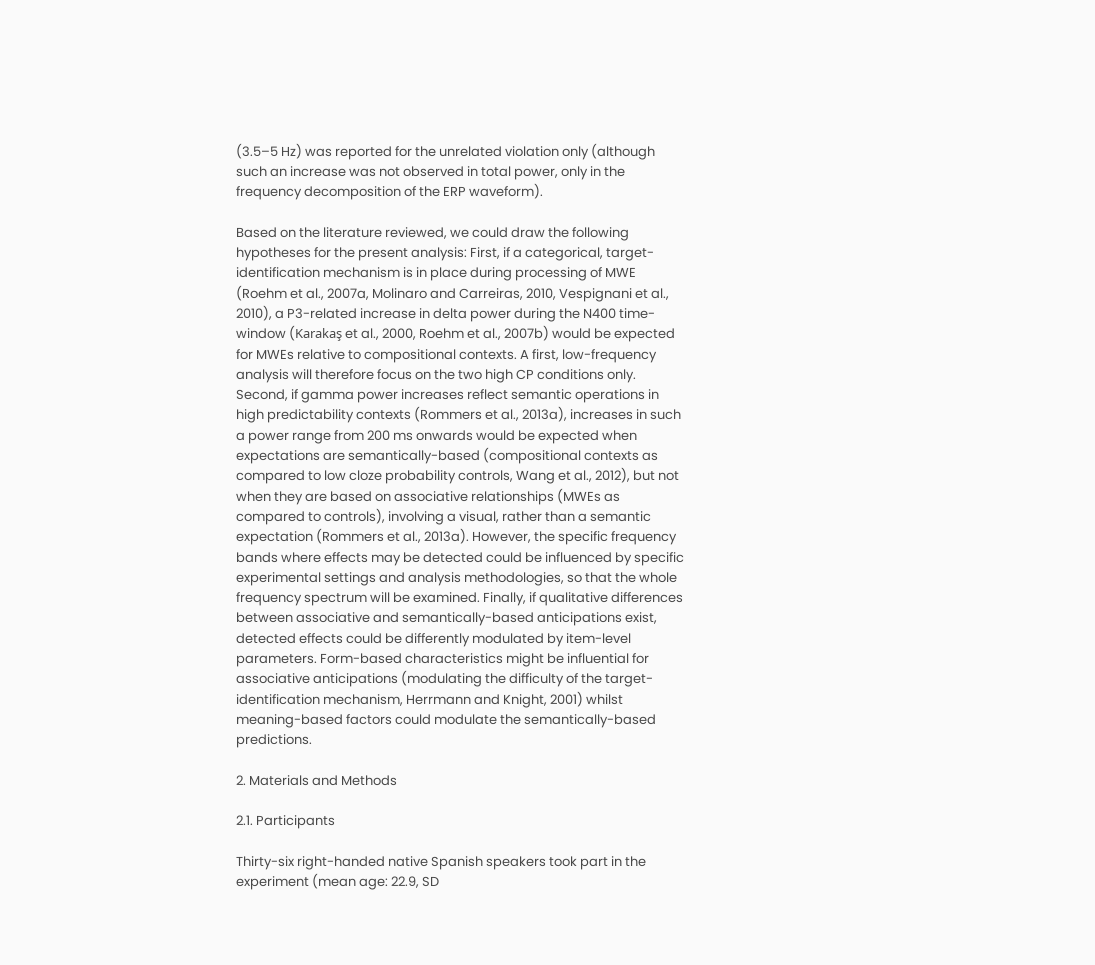(3.5–5 Hz) was reported for the unrelated violation only (although such an increase was not observed in total power, only in the frequency decomposition of the ERP waveform).

Based on the literature reviewed, we could draw the following hypotheses for the present analysis: First, if a categorical, target-identification mechanism is in place during processing of MWE (Roehm et al., 2007a, Molinaro and Carreiras, 2010, Vespignani et al., 2010), a P3-related increase in delta power during the N400 time-window (Karakaş et al., 2000, Roehm et al., 2007b) would be expected for MWEs relative to compositional contexts. A first, low-frequency analysis will therefore focus on the two high CP conditions only. Second, if gamma power increases reflect semantic operations in high predictability contexts (Rommers et al., 2013a), increases in such a power range from 200 ms onwards would be expected when expectations are semantically-based (compositional contexts as compared to low cloze probability controls, Wang et al., 2012), but not when they are based on associative relationships (MWEs as compared to controls), involving a visual, rather than a semantic expectation (Rommers et al., 2013a). However, the specific frequency bands where effects may be detected could be influenced by specific experimental settings and analysis methodologies, so that the whole frequency spectrum will be examined. Finally, if qualitative differences between associative and semantically-based anticipations exist, detected effects could be differently modulated by item-level parameters. Form-based characteristics might be influential for associative anticipations (modulating the difficulty of the target-identification mechanism, Herrmann and Knight, 2001) whilst meaning-based factors could modulate the semantically-based predictions.

2. Materials and Methods

2.1. Participants

Thirty-six right-handed native Spanish speakers took part in the experiment (mean age: 22.9, SD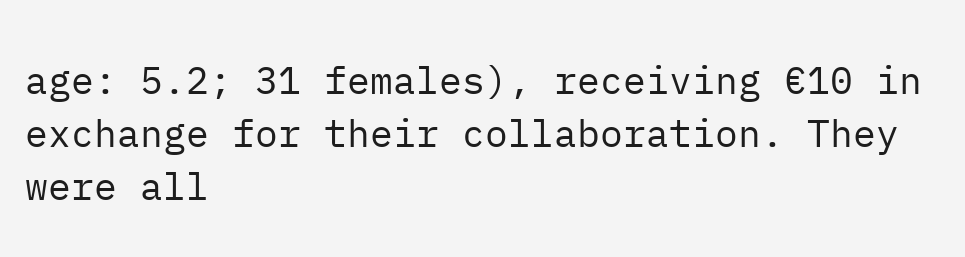age: 5.2; 31 females), receiving €10 in exchange for their collaboration. They were all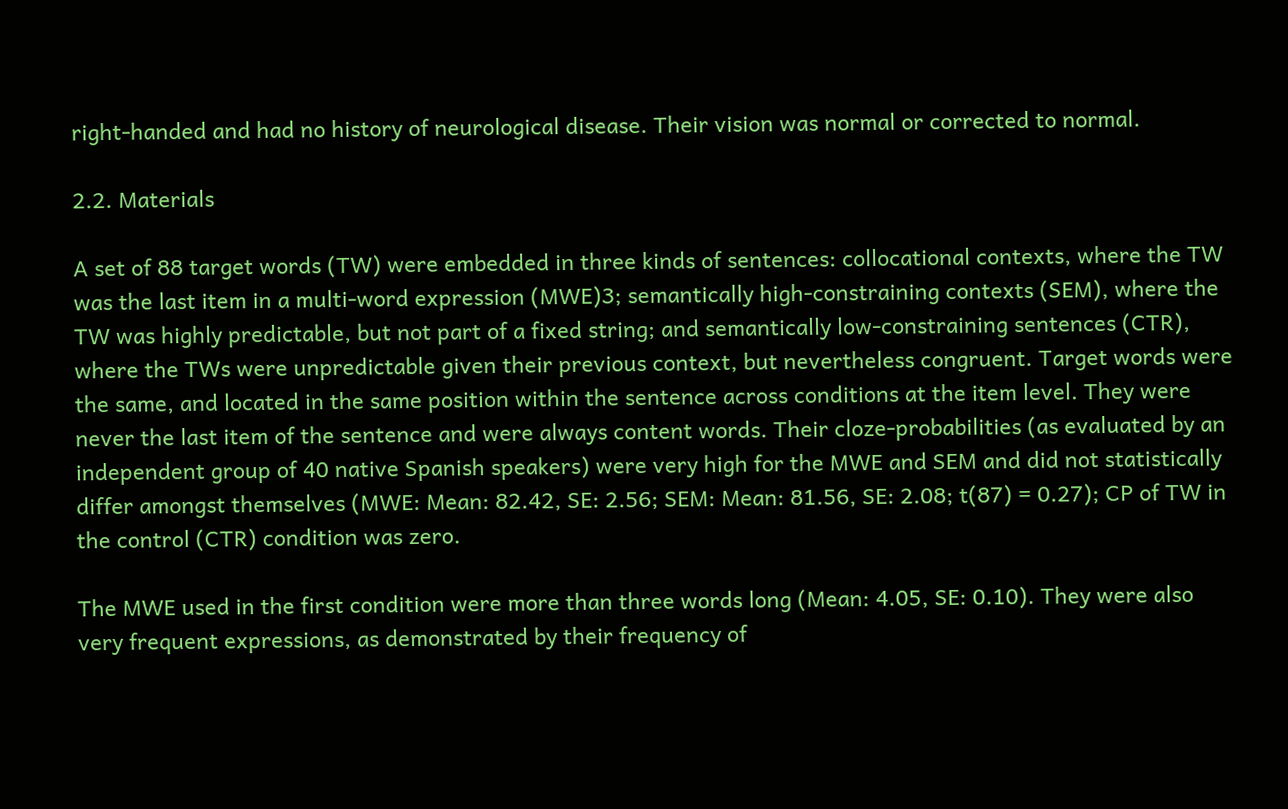right-handed and had no history of neurological disease. Their vision was normal or corrected to normal.

2.2. Materials

A set of 88 target words (TW) were embedded in three kinds of sentences: collocational contexts, where the TW was the last item in a multi-word expression (MWE)3; semantically high-constraining contexts (SEM), where the TW was highly predictable, but not part of a fixed string; and semantically low-constraining sentences (CTR), where the TWs were unpredictable given their previous context, but nevertheless congruent. Target words were the same, and located in the same position within the sentence across conditions at the item level. They were never the last item of the sentence and were always content words. Their cloze-probabilities (as evaluated by an independent group of 40 native Spanish speakers) were very high for the MWE and SEM and did not statistically differ amongst themselves (MWE: Mean: 82.42, SE: 2.56; SEM: Mean: 81.56, SE: 2.08; t(87) = 0.27); CP of TW in the control (CTR) condition was zero.

The MWE used in the first condition were more than three words long (Mean: 4.05, SE: 0.10). They were also very frequent expressions, as demonstrated by their frequency of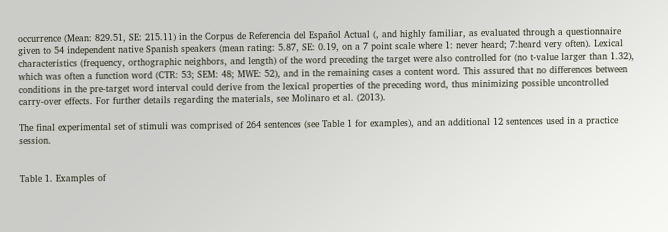occurrence (Mean: 829.51, SE: 215.11) in the Corpus de Referencia del Español Actual (, and highly familiar, as evaluated through a questionnaire given to 54 independent native Spanish speakers (mean rating: 5.87, SE: 0.19, on a 7 point scale where 1: never heard; 7:heard very often). Lexical characteristics (frequency, orthographic neighbors, and length) of the word preceding the target were also controlled for (no t-value larger than 1.32), which was often a function word (CTR: 53; SEM: 48; MWE: 52), and in the remaining cases a content word. This assured that no differences between conditions in the pre-target word interval could derive from the lexical properties of the preceding word, thus minimizing possible uncontrolled carry-over effects. For further details regarding the materials, see Molinaro et al. (2013).

The final experimental set of stimuli was comprised of 264 sentences (see Table 1 for examples), and an additional 12 sentences used in a practice session.


Table 1. Examples of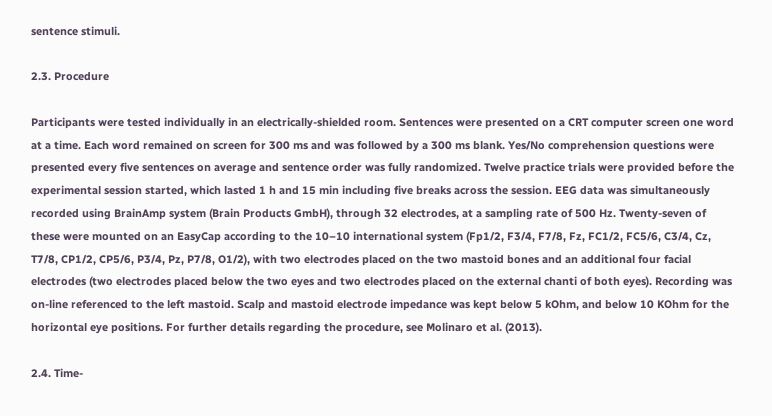sentence stimuli.

2.3. Procedure

Participants were tested individually in an electrically-shielded room. Sentences were presented on a CRT computer screen one word at a time. Each word remained on screen for 300 ms and was followed by a 300 ms blank. Yes/No comprehension questions were presented every five sentences on average and sentence order was fully randomized. Twelve practice trials were provided before the experimental session started, which lasted 1 h and 15 min including five breaks across the session. EEG data was simultaneously recorded using BrainAmp system (Brain Products GmbH), through 32 electrodes, at a sampling rate of 500 Hz. Twenty-seven of these were mounted on an EasyCap according to the 10–10 international system (Fp1/2, F3/4, F7/8, Fz, FC1/2, FC5/6, C3/4, Cz, T7/8, CP1/2, CP5/6, P3/4, Pz, P7/8, O1/2), with two electrodes placed on the two mastoid bones and an additional four facial electrodes (two electrodes placed below the two eyes and two electrodes placed on the external chanti of both eyes). Recording was on-line referenced to the left mastoid. Scalp and mastoid electrode impedance was kept below 5 kOhm, and below 10 KOhm for the horizontal eye positions. For further details regarding the procedure, see Molinaro et al. (2013).

2.4. Time-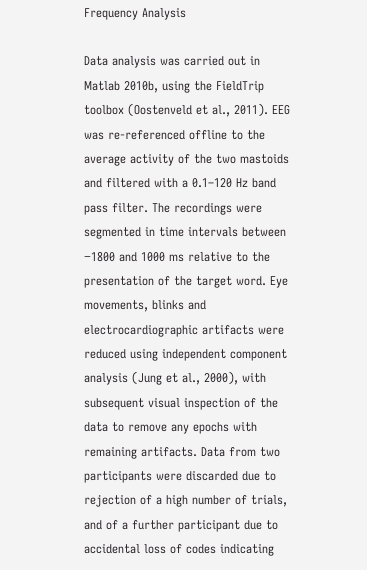Frequency Analysis

Data analysis was carried out in Matlab 2010b, using the FieldTrip toolbox (Oostenveld et al., 2011). EEG was re-referenced offline to the average activity of the two mastoids and filtered with a 0.1–120 Hz band pass filter. The recordings were segmented in time intervals between −1800 and 1000 ms relative to the presentation of the target word. Eye movements, blinks and electrocardiographic artifacts were reduced using independent component analysis (Jung et al., 2000), with subsequent visual inspection of the data to remove any epochs with remaining artifacts. Data from two participants were discarded due to rejection of a high number of trials, and of a further participant due to accidental loss of codes indicating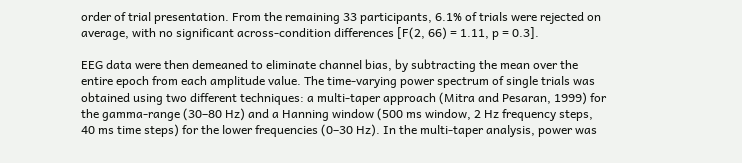order of trial presentation. From the remaining 33 participants, 6.1% of trials were rejected on average, with no significant across-condition differences [F(2, 66) = 1.11, p = 0.3].

EEG data were then demeaned to eliminate channel bias, by subtracting the mean over the entire epoch from each amplitude value. The time-varying power spectrum of single trials was obtained using two different techniques: a multi-taper approach (Mitra and Pesaran, 1999) for the gamma-range (30–80 Hz) and a Hanning window (500 ms window, 2 Hz frequency steps, 40 ms time steps) for the lower frequencies (0–30 Hz). In the multi-taper analysis, power was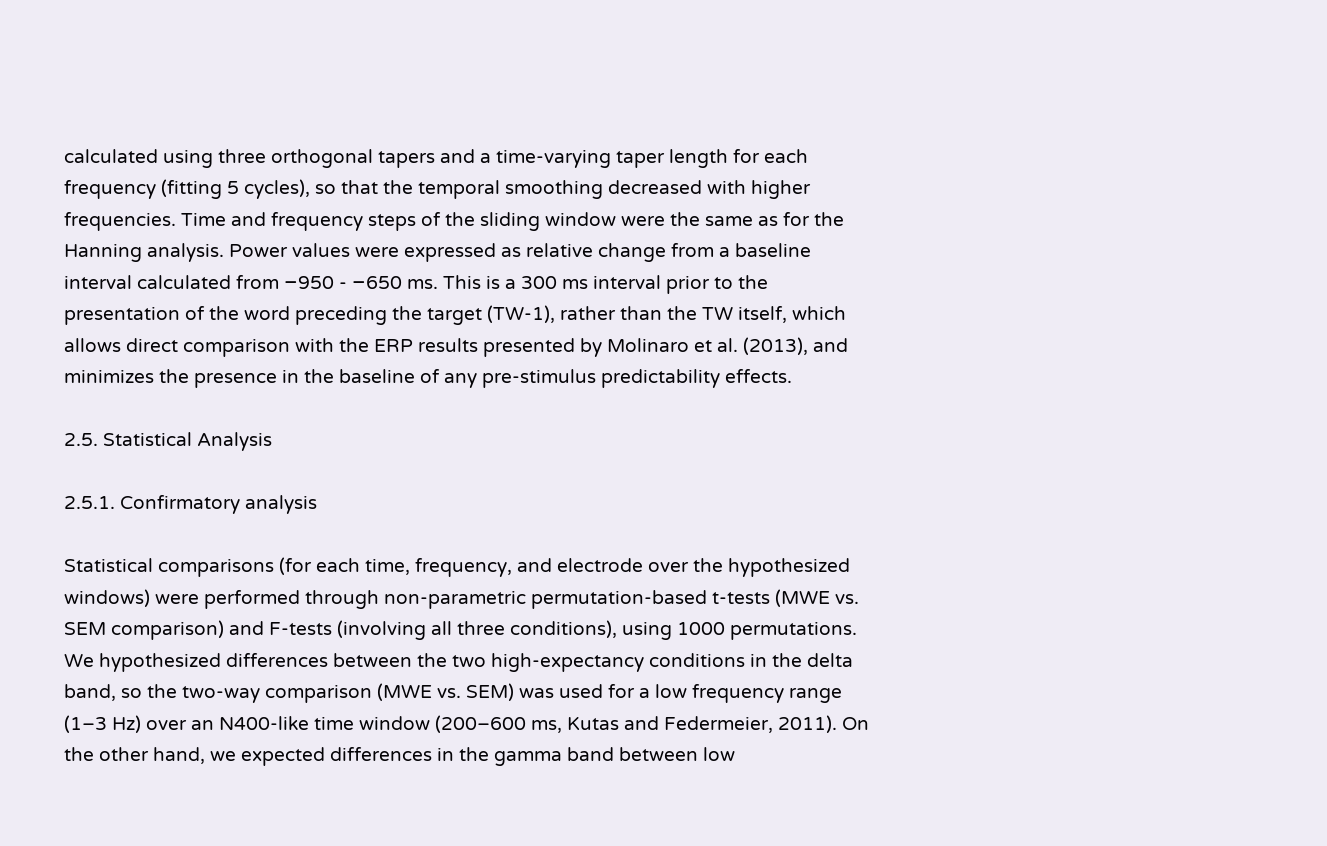calculated using three orthogonal tapers and a time-varying taper length for each frequency (fitting 5 cycles), so that the temporal smoothing decreased with higher frequencies. Time and frequency steps of the sliding window were the same as for the Hanning analysis. Power values were expressed as relative change from a baseline interval calculated from −950 - −650 ms. This is a 300 ms interval prior to the presentation of the word preceding the target (TW-1), rather than the TW itself, which allows direct comparison with the ERP results presented by Molinaro et al. (2013), and minimizes the presence in the baseline of any pre-stimulus predictability effects.

2.5. Statistical Analysis

2.5.1. Confirmatory analysis

Statistical comparisons (for each time, frequency, and electrode over the hypothesized windows) were performed through non-parametric permutation-based t-tests (MWE vs. SEM comparison) and F-tests (involving all three conditions), using 1000 permutations. We hypothesized differences between the two high-expectancy conditions in the delta band, so the two-way comparison (MWE vs. SEM) was used for a low frequency range (1–3 Hz) over an N400-like time window (200–600 ms, Kutas and Federmeier, 2011). On the other hand, we expected differences in the gamma band between low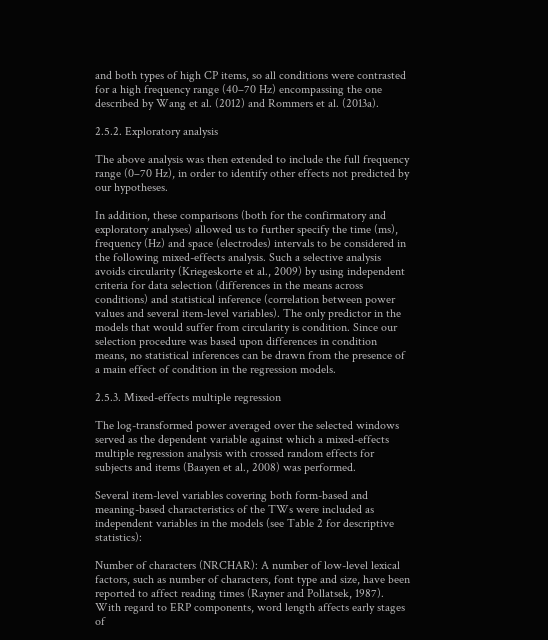and both types of high CP items, so all conditions were contrasted for a high frequency range (40–70 Hz) encompassing the one described by Wang et al. (2012) and Rommers et al. (2013a).

2.5.2. Exploratory analysis

The above analysis was then extended to include the full frequency range (0–70 Hz), in order to identify other effects not predicted by our hypotheses.

In addition, these comparisons (both for the confirmatory and exploratory analyses) allowed us to further specify the time (ms), frequency (Hz) and space (electrodes) intervals to be considered in the following mixed-effects analysis. Such a selective analysis avoids circularity (Kriegeskorte et al., 2009) by using independent criteria for data selection (differences in the means across conditions) and statistical inference (correlation between power values and several item-level variables). The only predictor in the models that would suffer from circularity is condition. Since our selection procedure was based upon differences in condition means, no statistical inferences can be drawn from the presence of a main effect of condition in the regression models.

2.5.3. Mixed-effects multiple regression

The log-transformed power averaged over the selected windows served as the dependent variable against which a mixed-effects multiple regression analysis with crossed random effects for subjects and items (Baayen et al., 2008) was performed.

Several item-level variables covering both form-based and meaning-based characteristics of the TWs were included as independent variables in the models (see Table 2 for descriptive statistics):

Number of characters (NRCHAR): A number of low-level lexical factors, such as number of characters, font type and size, have been reported to affect reading times (Rayner and Pollatsek, 1987). With regard to ERP components, word length affects early stages of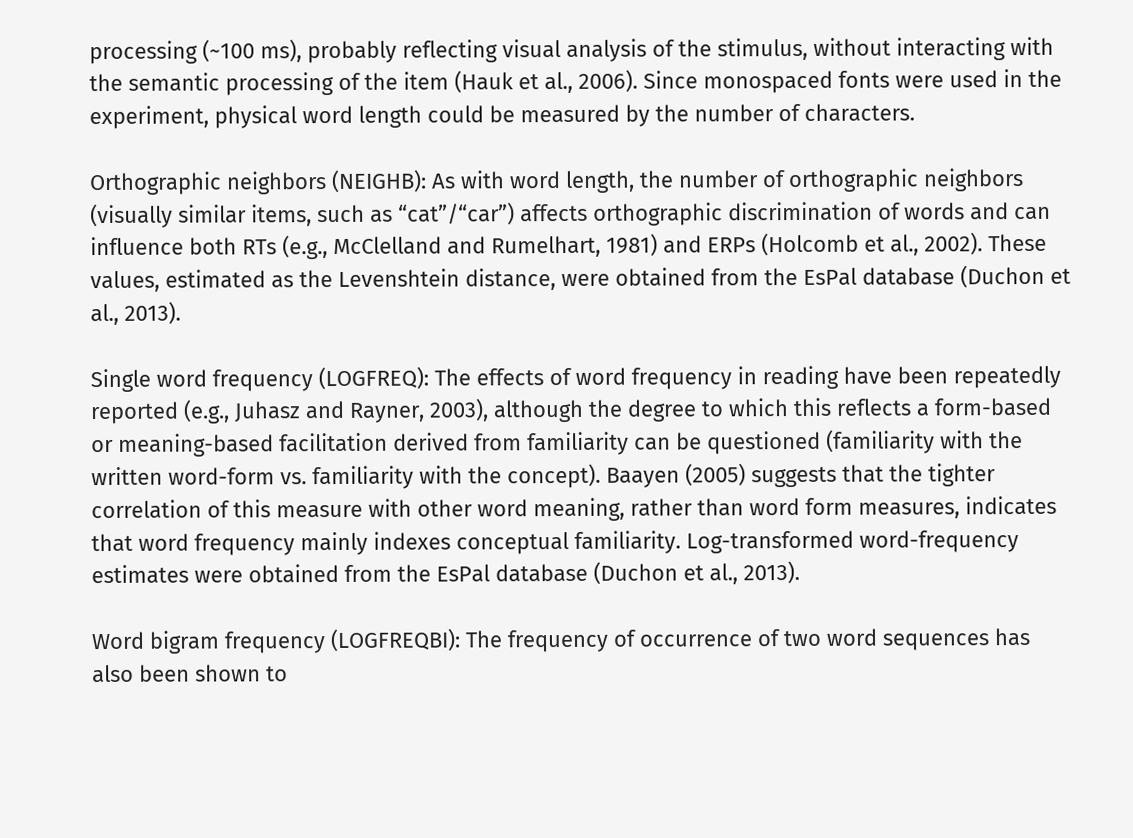processing (~100 ms), probably reflecting visual analysis of the stimulus, without interacting with the semantic processing of the item (Hauk et al., 2006). Since monospaced fonts were used in the experiment, physical word length could be measured by the number of characters.

Orthographic neighbors (NEIGHB): As with word length, the number of orthographic neighbors (visually similar items, such as “cat”/“car”) affects orthographic discrimination of words and can influence both RTs (e.g., McClelland and Rumelhart, 1981) and ERPs (Holcomb et al., 2002). These values, estimated as the Levenshtein distance, were obtained from the EsPal database (Duchon et al., 2013).

Single word frequency (LOGFREQ): The effects of word frequency in reading have been repeatedly reported (e.g., Juhasz and Rayner, 2003), although the degree to which this reflects a form-based or meaning-based facilitation derived from familiarity can be questioned (familiarity with the written word-form vs. familiarity with the concept). Baayen (2005) suggests that the tighter correlation of this measure with other word meaning, rather than word form measures, indicates that word frequency mainly indexes conceptual familiarity. Log-transformed word-frequency estimates were obtained from the EsPal database (Duchon et al., 2013).

Word bigram frequency (LOGFREQBI): The frequency of occurrence of two word sequences has also been shown to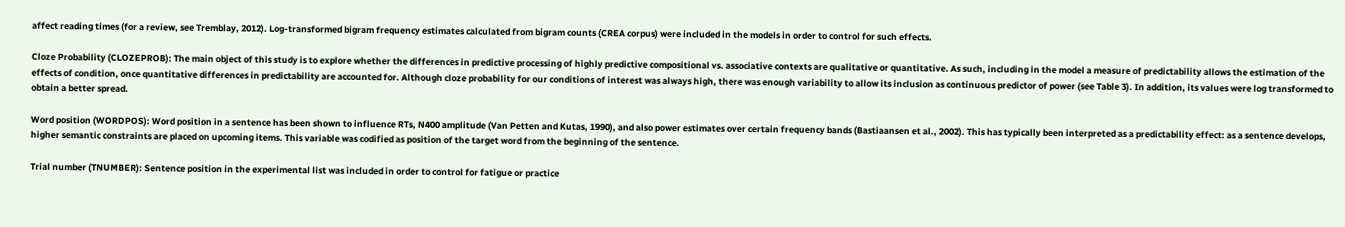affect reading times (for a review, see Tremblay, 2012). Log-transformed bigram frequency estimates calculated from bigram counts (CREA corpus) were included in the models in order to control for such effects.

Cloze Probability (CLOZEPROB): The main object of this study is to explore whether the differences in predictive processing of highly predictive compositional vs. associative contexts are qualitative or quantitative. As such, including in the model a measure of predictability allows the estimation of the effects of condition, once quantitative differences in predictability are accounted for. Although cloze probability for our conditions of interest was always high, there was enough variability to allow its inclusion as continuous predictor of power (see Table 3). In addition, its values were log transformed to obtain a better spread.

Word position (WORDPOS): Word position in a sentence has been shown to influence RTs, N400 amplitude (Van Petten and Kutas, 1990), and also power estimates over certain frequency bands (Bastiaansen et al., 2002). This has typically been interpreted as a predictability effect: as a sentence develops, higher semantic constraints are placed on upcoming items. This variable was codified as position of the target word from the beginning of the sentence.

Trial number (TNUMBER): Sentence position in the experimental list was included in order to control for fatigue or practice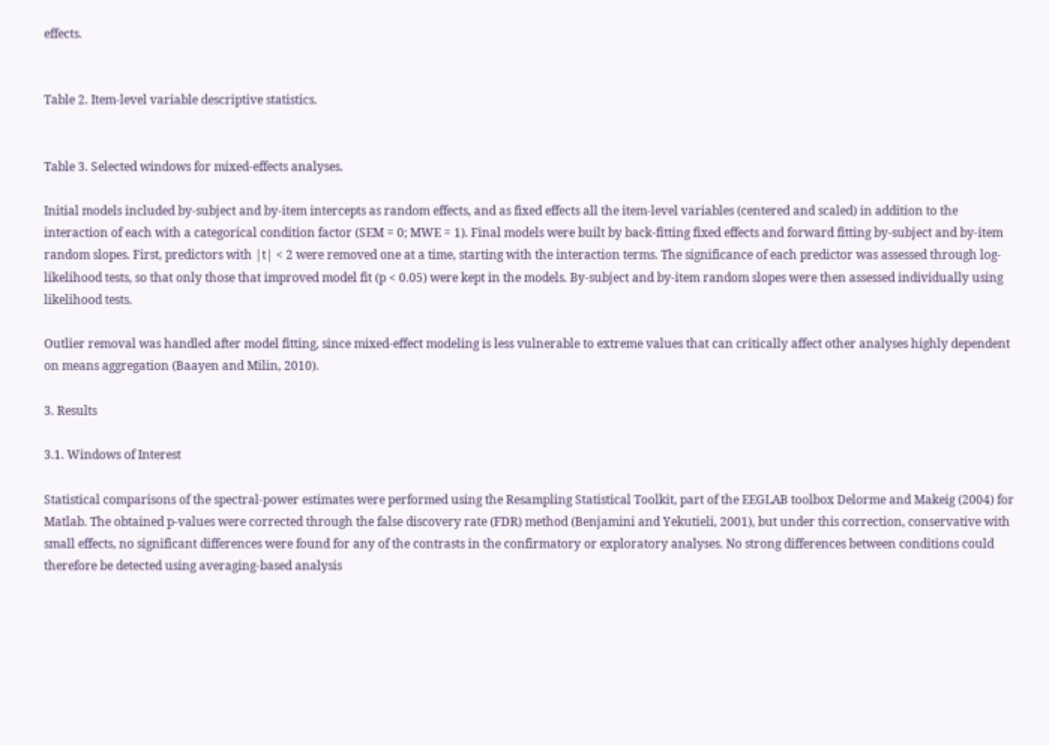effects.


Table 2. Item-level variable descriptive statistics.


Table 3. Selected windows for mixed-effects analyses.

Initial models included by-subject and by-item intercepts as random effects, and as fixed effects all the item-level variables (centered and scaled) in addition to the interaction of each with a categorical condition factor (SEM = 0; MWE = 1). Final models were built by back-fitting fixed effects and forward fitting by-subject and by-item random slopes. First, predictors with |t| < 2 were removed one at a time, starting with the interaction terms. The significance of each predictor was assessed through log-likelihood tests, so that only those that improved model fit (p < 0.05) were kept in the models. By-subject and by-item random slopes were then assessed individually using likelihood tests.

Outlier removal was handled after model fitting, since mixed-effect modeling is less vulnerable to extreme values that can critically affect other analyses highly dependent on means aggregation (Baayen and Milin, 2010).

3. Results

3.1. Windows of Interest

Statistical comparisons of the spectral-power estimates were performed using the Resampling Statistical Toolkit, part of the EEGLAB toolbox Delorme and Makeig (2004) for Matlab. The obtained p-values were corrected through the false discovery rate (FDR) method (Benjamini and Yekutieli, 2001), but under this correction, conservative with small effects, no significant differences were found for any of the contrasts in the confirmatory or exploratory analyses. No strong differences between conditions could therefore be detected using averaging-based analysis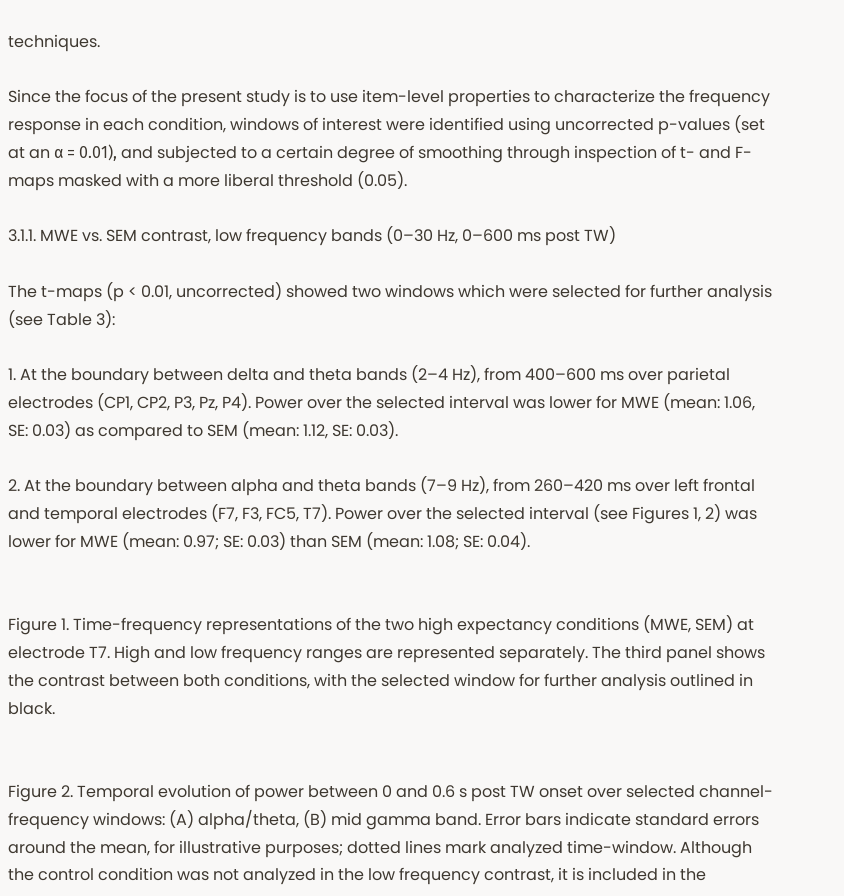techniques.

Since the focus of the present study is to use item-level properties to characterize the frequency response in each condition, windows of interest were identified using uncorrected p-values (set at an α = 0.01), and subjected to a certain degree of smoothing through inspection of t- and F-maps masked with a more liberal threshold (0.05).

3.1.1. MWE vs. SEM contrast, low frequency bands (0–30 Hz, 0–600 ms post TW)

The t-maps (p < 0.01, uncorrected) showed two windows which were selected for further analysis (see Table 3):

1. At the boundary between delta and theta bands (2–4 Hz), from 400–600 ms over parietal electrodes (CP1, CP2, P3, Pz, P4). Power over the selected interval was lower for MWE (mean: 1.06, SE: 0.03) as compared to SEM (mean: 1.12, SE: 0.03).

2. At the boundary between alpha and theta bands (7–9 Hz), from 260–420 ms over left frontal and temporal electrodes (F7, F3, FC5, T7). Power over the selected interval (see Figures 1, 2) was lower for MWE (mean: 0.97; SE: 0.03) than SEM (mean: 1.08; SE: 0.04).


Figure 1. Time-frequency representations of the two high expectancy conditions (MWE, SEM) at electrode T7. High and low frequency ranges are represented separately. The third panel shows the contrast between both conditions, with the selected window for further analysis outlined in black.


Figure 2. Temporal evolution of power between 0 and 0.6 s post TW onset over selected channel-frequency windows: (A) alpha/theta, (B) mid gamma band. Error bars indicate standard errors around the mean, for illustrative purposes; dotted lines mark analyzed time-window. Although the control condition was not analyzed in the low frequency contrast, it is included in the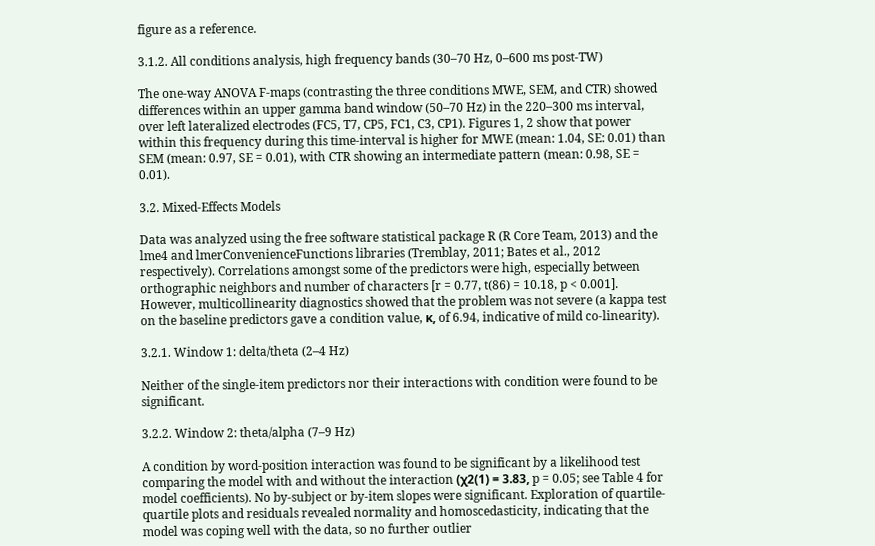figure as a reference.

3.1.2. All conditions analysis, high frequency bands (30–70 Hz, 0–600 ms post-TW)

The one-way ANOVA F-maps (contrasting the three conditions MWE, SEM, and CTR) showed differences within an upper gamma band window (50–70 Hz) in the 220–300 ms interval, over left lateralized electrodes (FC5, T7, CP5, FC1, C3, CP1). Figures 1, 2 show that power within this frequency during this time-interval is higher for MWE (mean: 1.04, SE: 0.01) than SEM (mean: 0.97, SE = 0.01), with CTR showing an intermediate pattern (mean: 0.98, SE = 0.01).

3.2. Mixed-Effects Models

Data was analyzed using the free software statistical package R (R Core Team, 2013) and the lme4 and lmerConvenienceFunctions libraries (Tremblay, 2011; Bates et al., 2012 respectively). Correlations amongst some of the predictors were high, especially between orthographic neighbors and number of characters [r = 0.77, t(86) = 10.18, p < 0.001]. However, multicollinearity diagnostics showed that the problem was not severe (a kappa test on the baseline predictors gave a condition value, κ, of 6.94, indicative of mild co-linearity).

3.2.1. Window 1: delta/theta (2–4 Hz)

Neither of the single-item predictors nor their interactions with condition were found to be significant.

3.2.2. Window 2: theta/alpha (7–9 Hz)

A condition by word-position interaction was found to be significant by a likelihood test comparing the model with and without the interaction (χ2(1) = 3.83, p = 0.05; see Table 4 for model coefficients). No by-subject or by-item slopes were significant. Exploration of quartile-quartile plots and residuals revealed normality and homoscedasticity, indicating that the model was coping well with the data, so no further outlier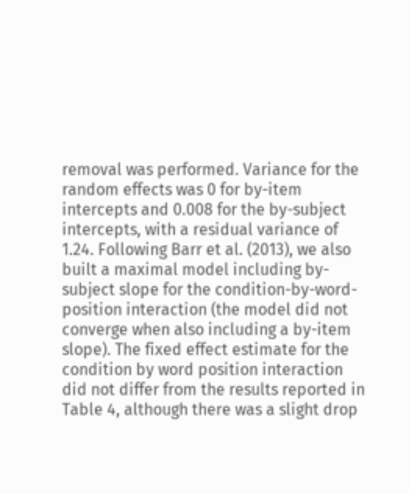removal was performed. Variance for the random effects was 0 for by-item intercepts and 0.008 for the by-subject intercepts, with a residual variance of 1.24. Following Barr et al. (2013), we also built a maximal model including by-subject slope for the condition-by-word-position interaction (the model did not converge when also including a by-item slope). The fixed effect estimate for the condition by word position interaction did not differ from the results reported in Table 4, although there was a slight drop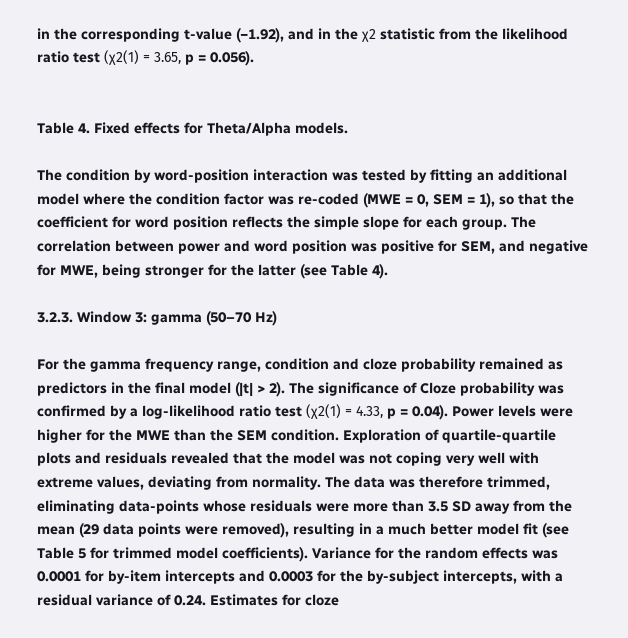in the corresponding t-value (−1.92), and in the χ2 statistic from the likelihood ratio test (χ2(1) = 3.65, p = 0.056).


Table 4. Fixed effects for Theta/Alpha models.

The condition by word-position interaction was tested by fitting an additional model where the condition factor was re-coded (MWE = 0, SEM = 1), so that the coefficient for word position reflects the simple slope for each group. The correlation between power and word position was positive for SEM, and negative for MWE, being stronger for the latter (see Table 4).

3.2.3. Window 3: gamma (50–70 Hz)

For the gamma frequency range, condition and cloze probability remained as predictors in the final model (|t| > 2). The significance of Cloze probability was confirmed by a log-likelihood ratio test (χ2(1) = 4.33, p = 0.04). Power levels were higher for the MWE than the SEM condition. Exploration of quartile-quartile plots and residuals revealed that the model was not coping very well with extreme values, deviating from normality. The data was therefore trimmed, eliminating data-points whose residuals were more than 3.5 SD away from the mean (29 data points were removed), resulting in a much better model fit (see Table 5 for trimmed model coefficients). Variance for the random effects was 0.0001 for by-item intercepts and 0.0003 for the by-subject intercepts, with a residual variance of 0.24. Estimates for cloze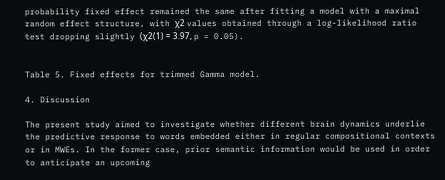probability fixed effect remained the same after fitting a model with a maximal random effect structure, with χ2 values obtained through a log-likelihood ratio test dropping slightly (χ2(1) = 3.97, p = 0.05).


Table 5. Fixed effects for trimmed Gamma model.

4. Discussion

The present study aimed to investigate whether different brain dynamics underlie the predictive response to words embedded either in regular compositional contexts or in MWEs. In the former case, prior semantic information would be used in order to anticipate an upcoming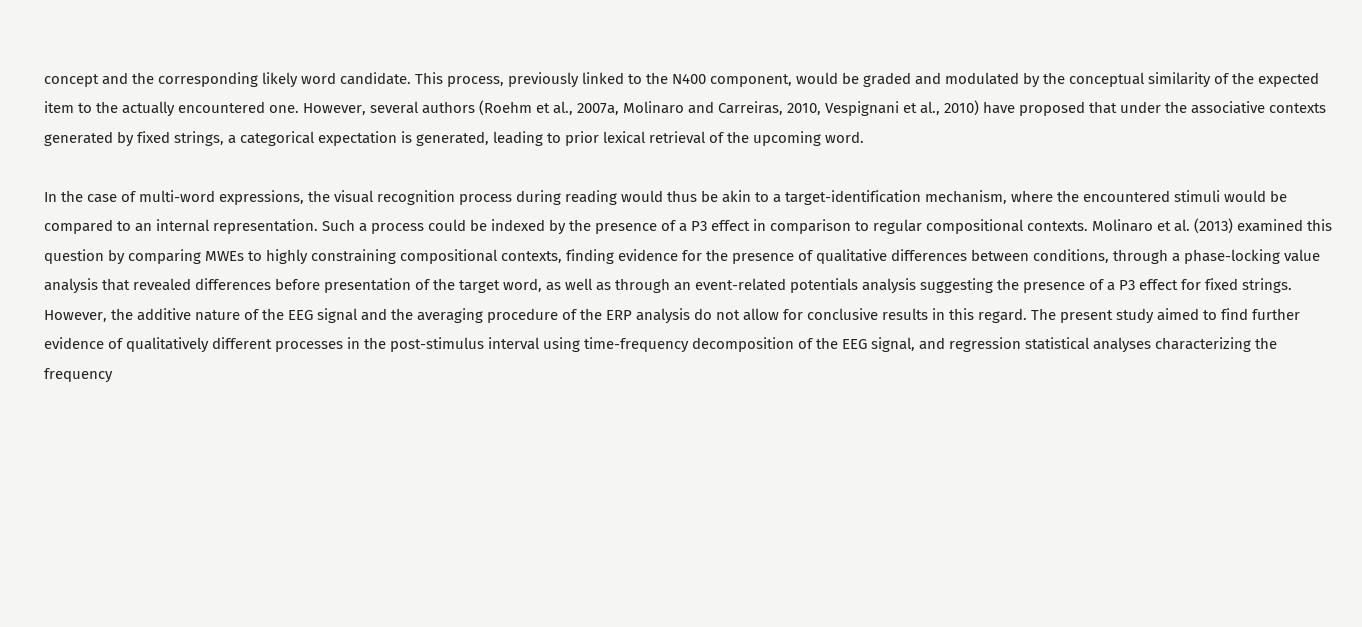concept and the corresponding likely word candidate. This process, previously linked to the N400 component, would be graded and modulated by the conceptual similarity of the expected item to the actually encountered one. However, several authors (Roehm et al., 2007a, Molinaro and Carreiras, 2010, Vespignani et al., 2010) have proposed that under the associative contexts generated by fixed strings, a categorical expectation is generated, leading to prior lexical retrieval of the upcoming word.

In the case of multi-word expressions, the visual recognition process during reading would thus be akin to a target-identification mechanism, where the encountered stimuli would be compared to an internal representation. Such a process could be indexed by the presence of a P3 effect in comparison to regular compositional contexts. Molinaro et al. (2013) examined this question by comparing MWEs to highly constraining compositional contexts, finding evidence for the presence of qualitative differences between conditions, through a phase-locking value analysis that revealed differences before presentation of the target word, as well as through an event-related potentials analysis suggesting the presence of a P3 effect for fixed strings. However, the additive nature of the EEG signal and the averaging procedure of the ERP analysis do not allow for conclusive results in this regard. The present study aimed to find further evidence of qualitatively different processes in the post-stimulus interval using time-frequency decomposition of the EEG signal, and regression statistical analyses characterizing the frequency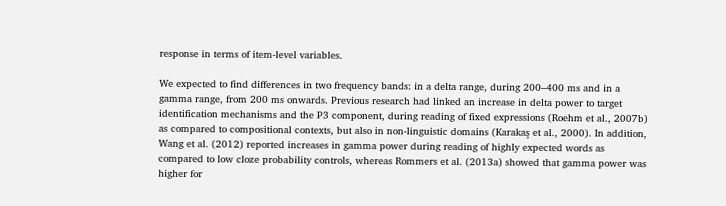response in terms of item-level variables.

We expected to find differences in two frequency bands: in a delta range, during 200–400 ms and in a gamma range, from 200 ms onwards. Previous research had linked an increase in delta power to target identification mechanisms and the P3 component, during reading of fixed expressions (Roehm et al., 2007b) as compared to compositional contexts, but also in non-linguistic domains (Karakaş et al., 2000). In addition, Wang et al. (2012) reported increases in gamma power during reading of highly expected words as compared to low cloze probability controls, whereas Rommers et al. (2013a) showed that gamma power was higher for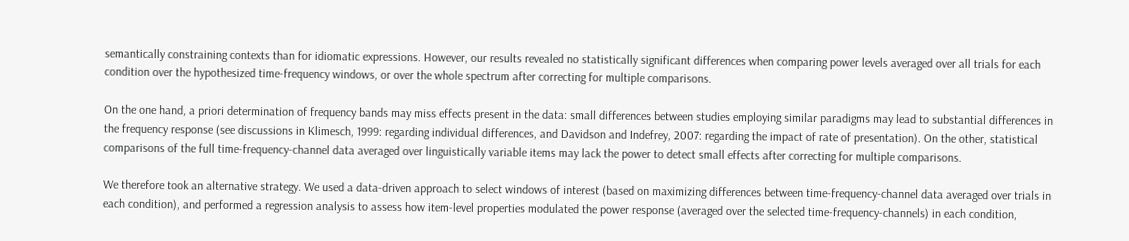semantically constraining contexts than for idiomatic expressions. However, our results revealed no statistically significant differences when comparing power levels averaged over all trials for each condition over the hypothesized time-frequency windows, or over the whole spectrum after correcting for multiple comparisons.

On the one hand, a priori determination of frequency bands may miss effects present in the data: small differences between studies employing similar paradigms may lead to substantial differences in the frequency response (see discussions in Klimesch, 1999: regarding individual differences, and Davidson and Indefrey, 2007: regarding the impact of rate of presentation). On the other, statistical comparisons of the full time-frequency-channel data averaged over linguistically variable items may lack the power to detect small effects after correcting for multiple comparisons.

We therefore took an alternative strategy. We used a data-driven approach to select windows of interest (based on maximizing differences between time-frequency-channel data averaged over trials in each condition), and performed a regression analysis to assess how item-level properties modulated the power response (averaged over the selected time-frequency-channels) in each condition,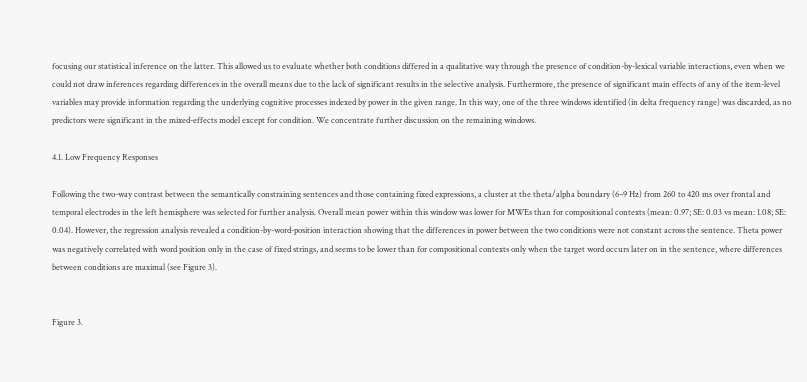focusing our statistical inference on the latter. This allowed us to evaluate whether both conditions differed in a qualitative way through the presence of condition-by-lexical variable interactions, even when we could not draw inferences regarding differences in the overall means due to the lack of significant results in the selective analysis. Furthermore, the presence of significant main effects of any of the item-level variables may provide information regarding the underlying cognitive processes indexed by power in the given range. In this way, one of the three windows identified (in delta frequency range) was discarded, as no predictors were significant in the mixed-effects model except for condition. We concentrate further discussion on the remaining windows.

4.1. Low Frequency Responses

Following the two-way contrast between the semantically constraining sentences and those containing fixed expressions, a cluster at the theta/alpha boundary (6–9 Hz) from 260 to 420 ms over frontal and temporal electrodes in the left hemisphere was selected for further analysis. Overall mean power within this window was lower for MWEs than for compositional contexts (mean: 0.97; SE: 0.03 vs mean: 1.08; SE: 0.04). However, the regression analysis revealed a condition-by-word-position interaction showing that the differences in power between the two conditions were not constant across the sentence. Theta power was negatively correlated with word position only in the case of fixed strings, and seems to be lower than for compositional contexts only when the target word occurs later on in the sentence, where differences between conditions are maximal (see Figure 3).


Figure 3.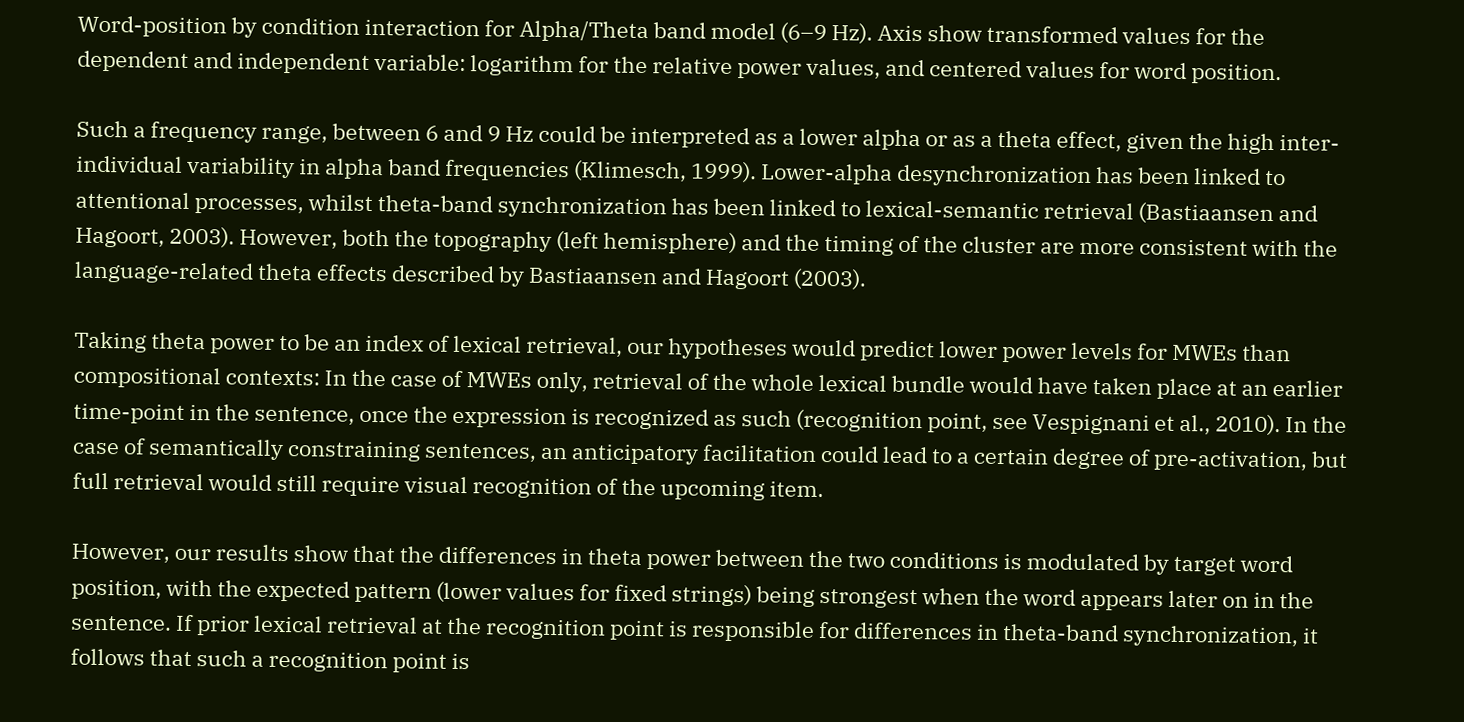Word-position by condition interaction for Alpha/Theta band model (6–9 Hz). Axis show transformed values for the dependent and independent variable: logarithm for the relative power values, and centered values for word position.

Such a frequency range, between 6 and 9 Hz could be interpreted as a lower alpha or as a theta effect, given the high inter-individual variability in alpha band frequencies (Klimesch, 1999). Lower-alpha desynchronization has been linked to attentional processes, whilst theta-band synchronization has been linked to lexical-semantic retrieval (Bastiaansen and Hagoort, 2003). However, both the topography (left hemisphere) and the timing of the cluster are more consistent with the language-related theta effects described by Bastiaansen and Hagoort (2003).

Taking theta power to be an index of lexical retrieval, our hypotheses would predict lower power levels for MWEs than compositional contexts: In the case of MWEs only, retrieval of the whole lexical bundle would have taken place at an earlier time-point in the sentence, once the expression is recognized as such (recognition point, see Vespignani et al., 2010). In the case of semantically constraining sentences, an anticipatory facilitation could lead to a certain degree of pre-activation, but full retrieval would still require visual recognition of the upcoming item.

However, our results show that the differences in theta power between the two conditions is modulated by target word position, with the expected pattern (lower values for fixed strings) being strongest when the word appears later on in the sentence. If prior lexical retrieval at the recognition point is responsible for differences in theta-band synchronization, it follows that such a recognition point is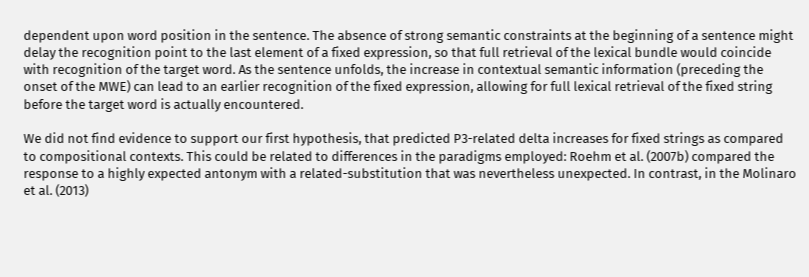dependent upon word position in the sentence. The absence of strong semantic constraints at the beginning of a sentence might delay the recognition point to the last element of a fixed expression, so that full retrieval of the lexical bundle would coincide with recognition of the target word. As the sentence unfolds, the increase in contextual semantic information (preceding the onset of the MWE) can lead to an earlier recognition of the fixed expression, allowing for full lexical retrieval of the fixed string before the target word is actually encountered.

We did not find evidence to support our first hypothesis, that predicted P3-related delta increases for fixed strings as compared to compositional contexts. This could be related to differences in the paradigms employed: Roehm et al. (2007b) compared the response to a highly expected antonym with a related-substitution that was nevertheless unexpected. In contrast, in the Molinaro et al. (2013)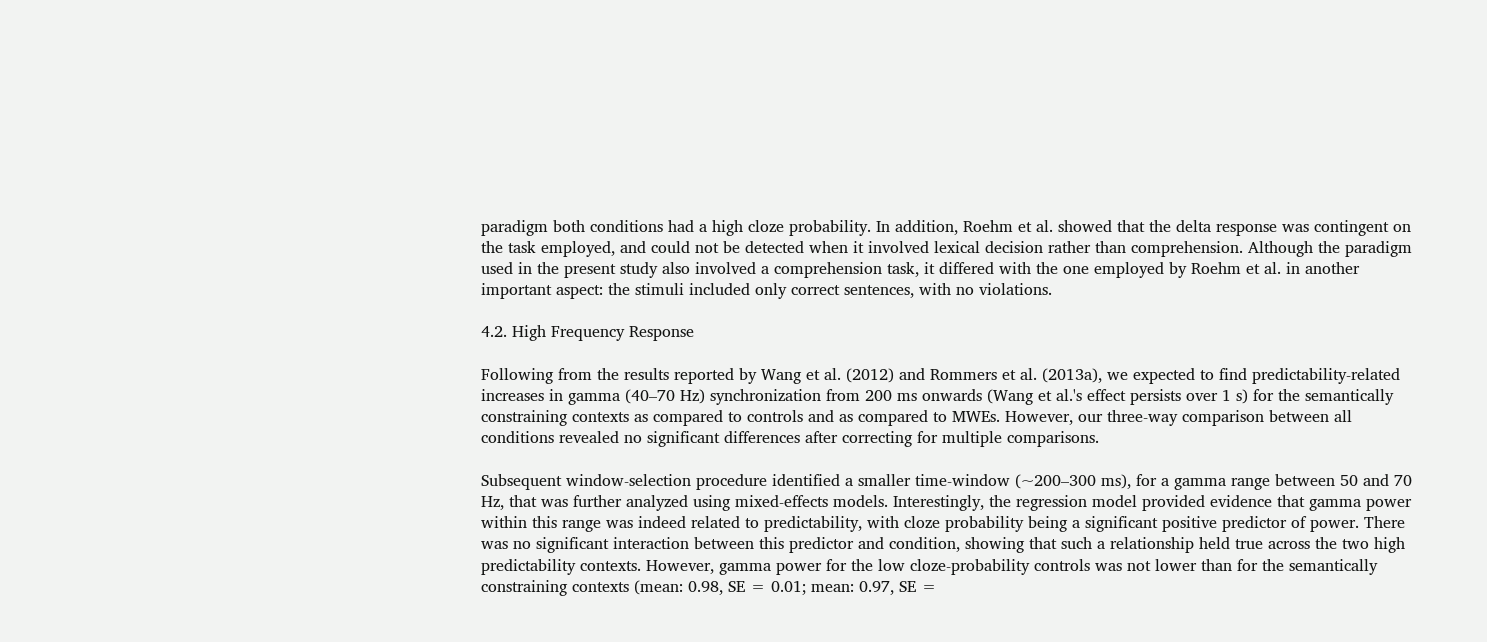paradigm both conditions had a high cloze probability. In addition, Roehm et al. showed that the delta response was contingent on the task employed, and could not be detected when it involved lexical decision rather than comprehension. Although the paradigm used in the present study also involved a comprehension task, it differed with the one employed by Roehm et al. in another important aspect: the stimuli included only correct sentences, with no violations.

4.2. High Frequency Response

Following from the results reported by Wang et al. (2012) and Rommers et al. (2013a), we expected to find predictability-related increases in gamma (40–70 Hz) synchronization from 200 ms onwards (Wang et al.'s effect persists over 1 s) for the semantically constraining contexts as compared to controls and as compared to MWEs. However, our three-way comparison between all conditions revealed no significant differences after correcting for multiple comparisons.

Subsequent window-selection procedure identified a smaller time-window (~200–300 ms), for a gamma range between 50 and 70 Hz, that was further analyzed using mixed-effects models. Interestingly, the regression model provided evidence that gamma power within this range was indeed related to predictability, with cloze probability being a significant positive predictor of power. There was no significant interaction between this predictor and condition, showing that such a relationship held true across the two high predictability contexts. However, gamma power for the low cloze-probability controls was not lower than for the semantically constraining contexts (mean: 0.98, SE = 0.01; mean: 0.97, SE =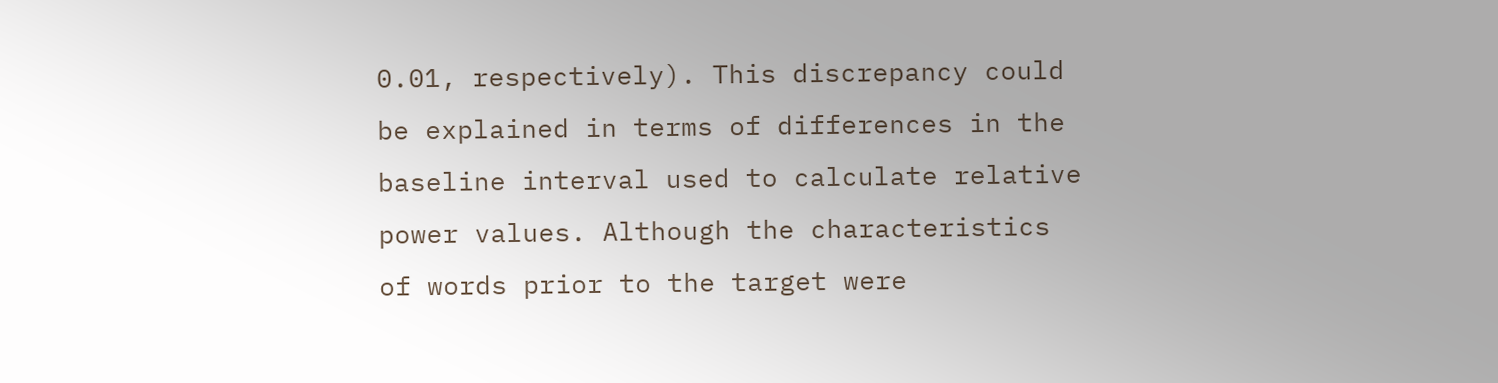0.01, respectively). This discrepancy could be explained in terms of differences in the baseline interval used to calculate relative power values. Although the characteristics of words prior to the target were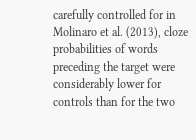carefully controlled for in Molinaro et al. (2013), cloze probabilities of words preceding the target were considerably lower for controls than for the two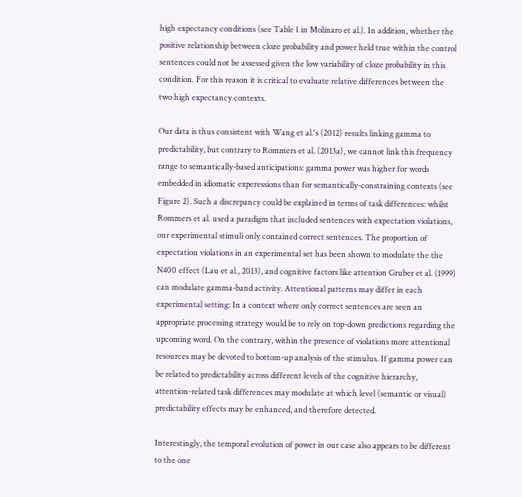high expectancy conditions (see Table 1 in Molinaro et al.). In addition, whether the positive relationship between cloze probability and power held true within the control sentences could not be assessed given the low variability of cloze probability in this condition. For this reason it is critical to evaluate relative differences between the two high expectancy contexts.

Our data is thus consistent with Wang et al.'s (2012) results linking gamma to predictability, but contrary to Rommers et al. (2013a), we cannot link this frequency range to semantically-based anticipations: gamma power was higher for words embedded in idiomatic experessions than for semantically-constraining contexts (see Figure 2). Such a discrepancy could be explained in terms of task differences: whilst Rommers et al. used a paradigm that included sentences with expectation violations, our experimental stimuli only contained correct sentences. The proportion of expectation violations in an experimental set has been shown to modulate the the N400 effect (Lau et al., 2013), and cognitive factors like attention Gruber et al. (1999) can modulate gamma-band activity. Attentional patterns may differ in each experimental setting: In a context where only correct sentences are seen an appropriate processing strategy would be to rely on top-down predictions regarding the upcoming word. On the contrary, within the presence of violations more attentional resources may be devoted to bottom-up analysis of the stimulus. If gamma power can be related to predictability across different levels of the cognitive hierarchy, attention-related task differences may modulate at which level (semantic or visual) predictability effects may be enhanced, and therefore detected.

Interestingly, the temporal evolution of power in our case also appears to be different to the one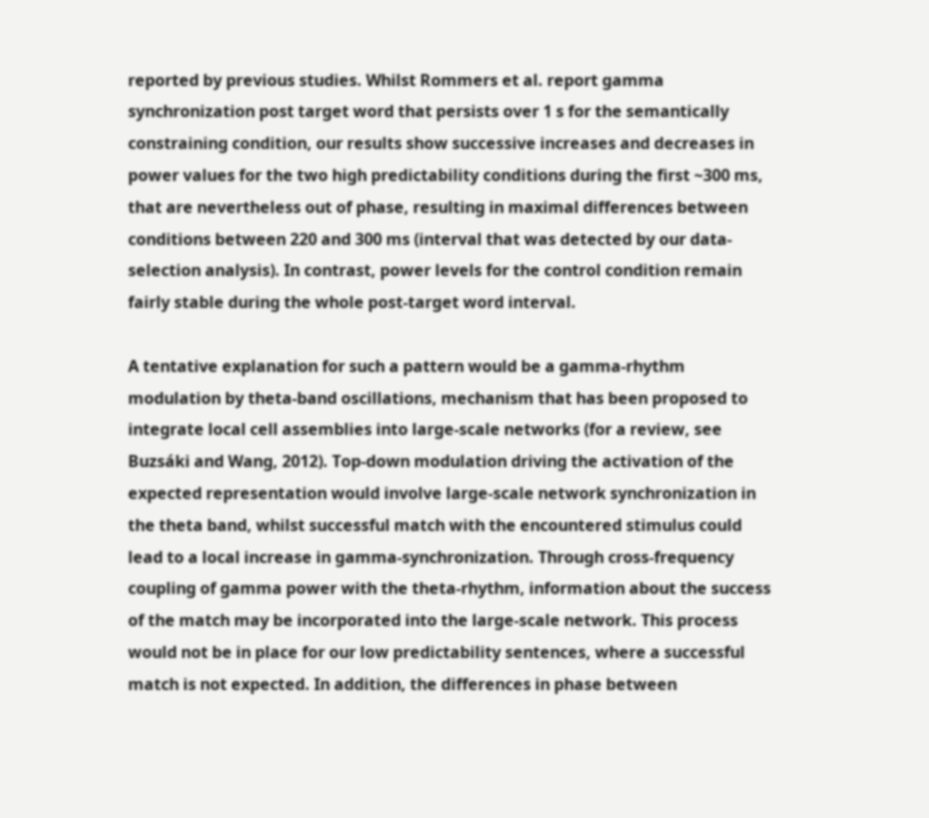reported by previous studies. Whilst Rommers et al. report gamma synchronization post target word that persists over 1 s for the semantically constraining condition, our results show successive increases and decreases in power values for the two high predictability conditions during the first ~300 ms, that are nevertheless out of phase, resulting in maximal differences between conditions between 220 and 300 ms (interval that was detected by our data-selection analysis). In contrast, power levels for the control condition remain fairly stable during the whole post-target word interval.

A tentative explanation for such a pattern would be a gamma-rhythm modulation by theta-band oscillations, mechanism that has been proposed to integrate local cell assemblies into large-scale networks (for a review, see Buzsáki and Wang, 2012). Top-down modulation driving the activation of the expected representation would involve large-scale network synchronization in the theta band, whilst successful match with the encountered stimulus could lead to a local increase in gamma-synchronization. Through cross-frequency coupling of gamma power with the theta-rhythm, information about the success of the match may be incorporated into the large-scale network. This process would not be in place for our low predictability sentences, where a successful match is not expected. In addition, the differences in phase between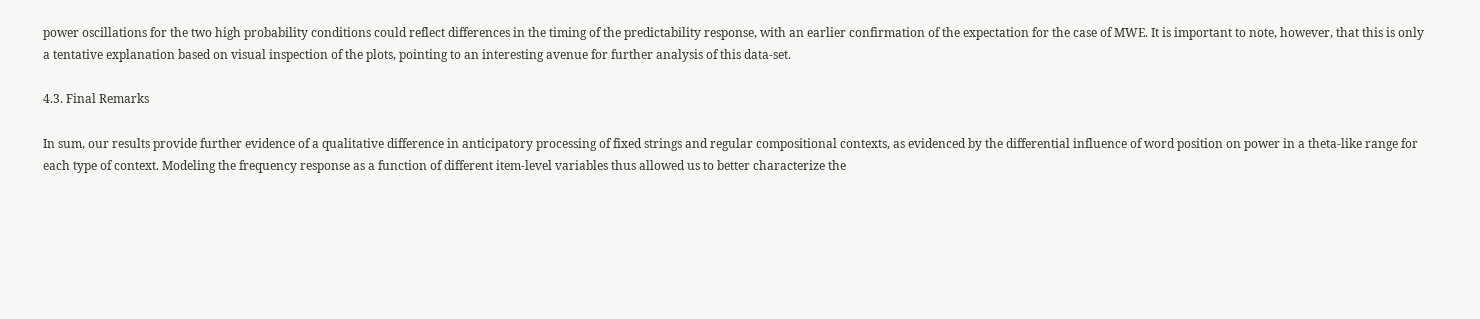power oscillations for the two high probability conditions could reflect differences in the timing of the predictability response, with an earlier confirmation of the expectation for the case of MWE. It is important to note, however, that this is only a tentative explanation based on visual inspection of the plots, pointing to an interesting avenue for further analysis of this data-set.

4.3. Final Remarks

In sum, our results provide further evidence of a qualitative difference in anticipatory processing of fixed strings and regular compositional contexts, as evidenced by the differential influence of word position on power in a theta-like range for each type of context. Modeling the frequency response as a function of different item-level variables thus allowed us to better characterize the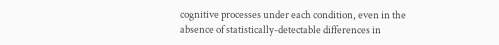cognitive processes under each condition, even in the absence of statistically-detectable differences in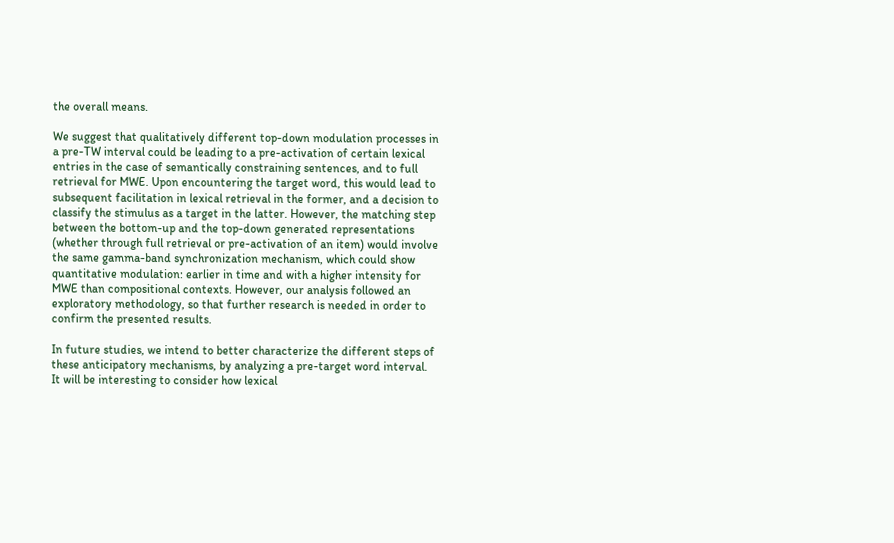the overall means.

We suggest that qualitatively different top-down modulation processes in a pre-TW interval could be leading to a pre-activation of certain lexical entries in the case of semantically constraining sentences, and to full retrieval for MWE. Upon encountering the target word, this would lead to subsequent facilitation in lexical retrieval in the former, and a decision to classify the stimulus as a target in the latter. However, the matching step between the bottom-up and the top-down generated representations (whether through full retrieval or pre-activation of an item) would involve the same gamma-band synchronization mechanism, which could show quantitative modulation: earlier in time and with a higher intensity for MWE than compositional contexts. However, our analysis followed an exploratory methodology, so that further research is needed in order to confirm the presented results.

In future studies, we intend to better characterize the different steps of these anticipatory mechanisms, by analyzing a pre-target word interval. It will be interesting to consider how lexical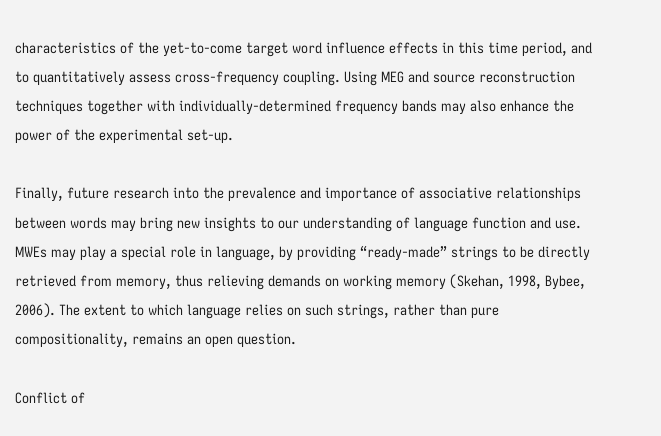characteristics of the yet-to-come target word influence effects in this time period, and to quantitatively assess cross-frequency coupling. Using MEG and source reconstruction techniques together with individually-determined frequency bands may also enhance the power of the experimental set-up.

Finally, future research into the prevalence and importance of associative relationships between words may bring new insights to our understanding of language function and use. MWEs may play a special role in language, by providing “ready-made” strings to be directly retrieved from memory, thus relieving demands on working memory (Skehan, 1998, Bybee, 2006). The extent to which language relies on such strings, rather than pure compositionality, remains an open question.

Conflict of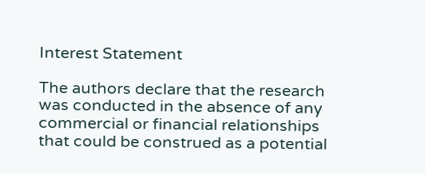Interest Statement

The authors declare that the research was conducted in the absence of any commercial or financial relationships that could be construed as a potential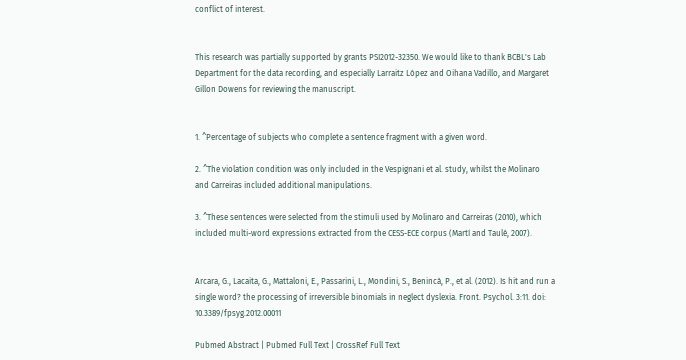conflict of interest.


This research was partially supported by grants PSI2012-32350. We would like to thank BCBL's Lab Department for the data recording, and especially Larraitz López and Oihana Vadillo, and Margaret Gillon Dowens for reviewing the manuscript.


1. ^Percentage of subjects who complete a sentence fragment with a given word.

2. ^The violation condition was only included in the Vespignani et al. study, whilst the Molinaro and Carreiras included additional manipulations.

3. ^These sentences were selected from the stimuli used by Molinaro and Carreiras (2010), which included multi-word expressions extracted from the CESS-ECE corpus (Martí and Taulé, 2007).


Arcara, G., Lacaita, G., Mattaloni, E., Passarini, L., Mondini, S., Benincà, P., et al. (2012). Is hit and run a single word? the processing of irreversible binomials in neglect dyslexia. Front. Psychol. 3:11. doi: 10.3389/fpsyg.2012.00011

Pubmed Abstract | Pubmed Full Text | CrossRef Full Text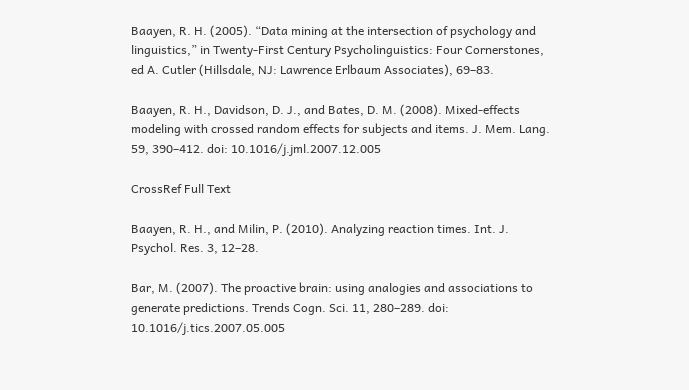Baayen, R. H. (2005). “Data mining at the intersection of psychology and linguistics,” in Twenty-First Century Psycholinguistics: Four Cornerstones, ed A. Cutler (Hillsdale, NJ: Lawrence Erlbaum Associates), 69–83.

Baayen, R. H., Davidson, D. J., and Bates, D. M. (2008). Mixed-effects modeling with crossed random effects for subjects and items. J. Mem. Lang. 59, 390–412. doi: 10.1016/j.jml.2007.12.005

CrossRef Full Text

Baayen, R. H., and Milin, P. (2010). Analyzing reaction times. Int. J. Psychol. Res. 3, 12–28.

Bar, M. (2007). The proactive brain: using analogies and associations to generate predictions. Trends Cogn. Sci. 11, 280–289. doi: 10.1016/j.tics.2007.05.005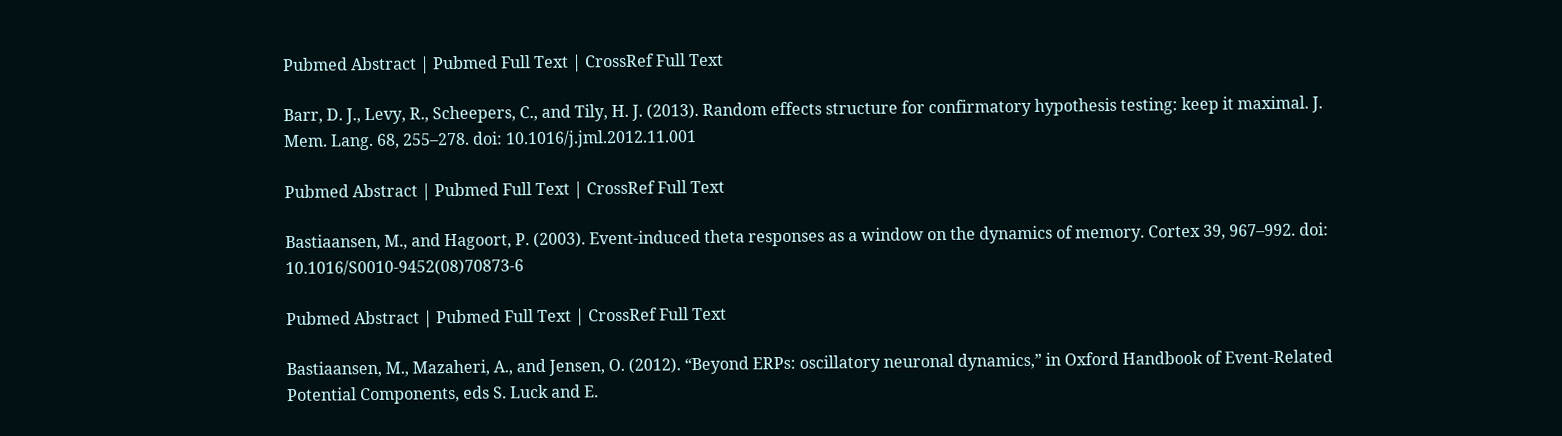Pubmed Abstract | Pubmed Full Text | CrossRef Full Text

Barr, D. J., Levy, R., Scheepers, C., and Tily, H. J. (2013). Random effects structure for confirmatory hypothesis testing: keep it maximal. J. Mem. Lang. 68, 255–278. doi: 10.1016/j.jml.2012.11.001

Pubmed Abstract | Pubmed Full Text | CrossRef Full Text

Bastiaansen, M., and Hagoort, P. (2003). Event-induced theta responses as a window on the dynamics of memory. Cortex 39, 967–992. doi: 10.1016/S0010-9452(08)70873-6

Pubmed Abstract | Pubmed Full Text | CrossRef Full Text

Bastiaansen, M., Mazaheri, A., and Jensen, O. (2012). “Beyond ERPs: oscillatory neuronal dynamics,” in Oxford Handbook of Event-Related Potential Components, eds S. Luck and E.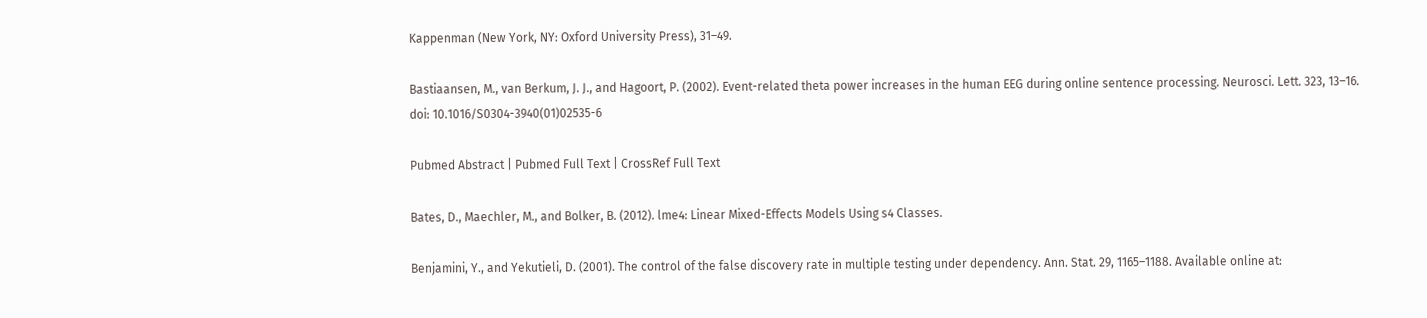Kappenman (New York, NY: Oxford University Press), 31–49.

Bastiaansen, M., van Berkum, J. J., and Hagoort, P. (2002). Event-related theta power increases in the human EEG during online sentence processing. Neurosci. Lett. 323, 13–16. doi: 10.1016/S0304-3940(01)02535-6

Pubmed Abstract | Pubmed Full Text | CrossRef Full Text

Bates, D., Maechler, M., and Bolker, B. (2012). lme4: Linear Mixed-Effects Models Using s4 Classes.

Benjamini, Y., and Yekutieli, D. (2001). The control of the false discovery rate in multiple testing under dependency. Ann. Stat. 29, 1165–1188. Available online at: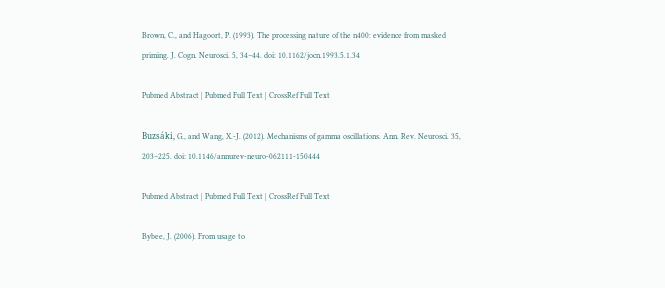Brown, C., and Hagoort, P. (1993). The processing nature of the n400: evidence from masked priming. J. Cogn. Neurosci. 5, 34–44. doi: 10.1162/jocn.1993.5.1.34

Pubmed Abstract | Pubmed Full Text | CrossRef Full Text

Buzsáki, G., and Wang, X.-J. (2012). Mechanisms of gamma oscillations. Ann. Rev. Neurosci. 35, 203–225. doi: 10.1146/annurev-neuro-062111-150444

Pubmed Abstract | Pubmed Full Text | CrossRef Full Text

Bybee, J. (2006). From usage to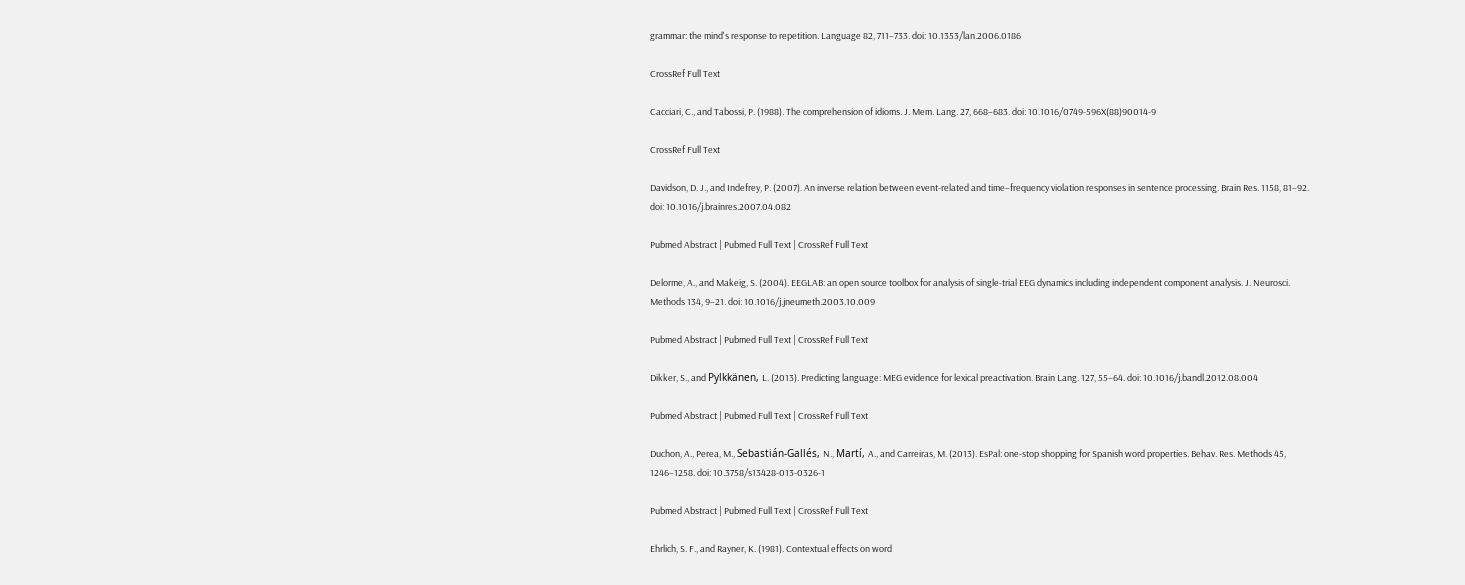grammar: the mind's response to repetition. Language 82, 711–733. doi: 10.1353/lan.2006.0186

CrossRef Full Text

Cacciari, C., and Tabossi, P. (1988). The comprehension of idioms. J. Mem. Lang. 27, 668–683. doi: 10.1016/0749-596X(88)90014-9

CrossRef Full Text

Davidson, D. J., and Indefrey, P. (2007). An inverse relation between event-related and time–frequency violation responses in sentence processing. Brain Res. 1158, 81–92. doi: 10.1016/j.brainres.2007.04.082

Pubmed Abstract | Pubmed Full Text | CrossRef Full Text

Delorme, A., and Makeig, S. (2004). EEGLAB: an open source toolbox for analysis of single-trial EEG dynamics including independent component analysis. J. Neurosci. Methods 134, 9–21. doi: 10.1016/j.jneumeth.2003.10.009

Pubmed Abstract | Pubmed Full Text | CrossRef Full Text

Dikker, S., and Pylkkänen, L. (2013). Predicting language: MEG evidence for lexical preactivation. Brain Lang. 127, 55–64. doi: 10.1016/j.bandl.2012.08.004

Pubmed Abstract | Pubmed Full Text | CrossRef Full Text

Duchon, A., Perea, M., Sebastián-Gallés, N., Martí, A., and Carreiras, M. (2013). EsPal: one-stop shopping for Spanish word properties. Behav. Res. Methods 45, 1246–1258. doi: 10.3758/s13428-013-0326-1

Pubmed Abstract | Pubmed Full Text | CrossRef Full Text

Ehrlich, S. F., and Rayner, K. (1981). Contextual effects on word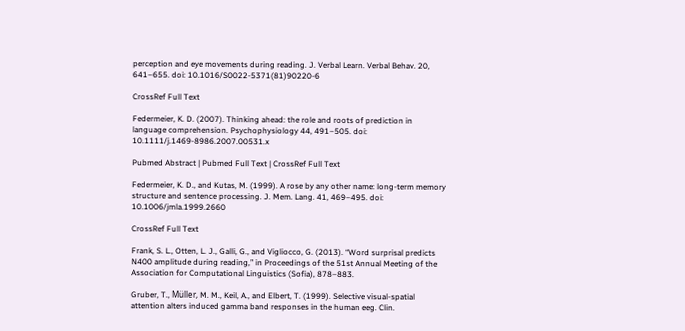perception and eye movements during reading. J. Verbal Learn. Verbal Behav. 20, 641–655. doi: 10.1016/S0022-5371(81)90220-6

CrossRef Full Text

Federmeier, K. D. (2007). Thinking ahead: the role and roots of prediction in language comprehension. Psychophysiology 44, 491–505. doi: 10.1111/j.1469-8986.2007.00531.x

Pubmed Abstract | Pubmed Full Text | CrossRef Full Text

Federmeier, K. D., and Kutas, M. (1999). A rose by any other name: long-term memory structure and sentence processing. J. Mem. Lang. 41, 469–495. doi: 10.1006/jmla.1999.2660

CrossRef Full Text

Frank, S. L., Otten, L. J., Galli, G., and Vigliocco, G. (2013). “Word surprisal predicts N400 amplitude during reading,” in Proceedings of the 51st Annual Meeting of the Association for Computational Linguistics (Sofia), 878–883.

Gruber, T., Müller, M. M., Keil, A., and Elbert, T. (1999). Selective visual-spatial attention alters induced gamma band responses in the human eeg. Clin.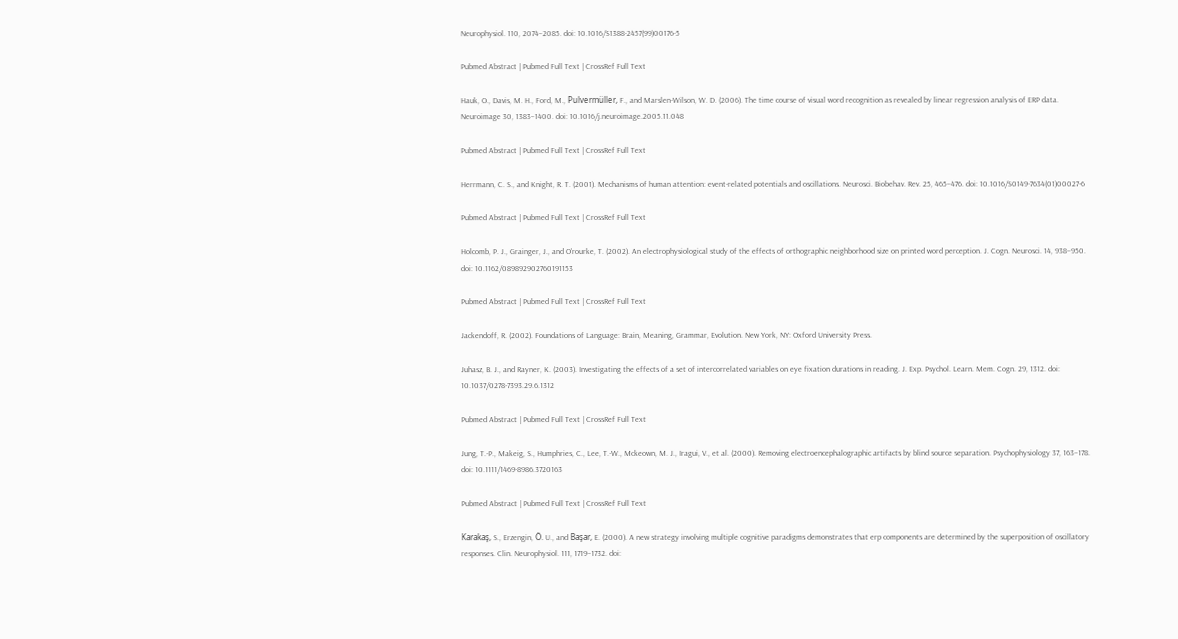Neurophysiol. 110, 2074–2085. doi: 10.1016/S1388-2457(99)00176-5

Pubmed Abstract | Pubmed Full Text | CrossRef Full Text

Hauk, O., Davis, M. H., Ford, M., Pulvermüller, F., and Marslen-Wilson, W. D. (2006). The time course of visual word recognition as revealed by linear regression analysis of ERP data. Neuroimage 30, 1383–1400. doi: 10.1016/j.neuroimage.2005.11.048

Pubmed Abstract | Pubmed Full Text | CrossRef Full Text

Herrmann, C. S., and Knight, R. T. (2001). Mechanisms of human attention: event-related potentials and oscillations. Neurosci. Biobehav. Rev. 25, 465–476. doi: 10.1016/S0149-7634(01)00027-6

Pubmed Abstract | Pubmed Full Text | CrossRef Full Text

Holcomb, P. J., Grainger, J., and O'rourke, T. (2002). An electrophysiological study of the effects of orthographic neighborhood size on printed word perception. J. Cogn. Neurosci. 14, 938–950. doi: 10.1162/089892902760191153

Pubmed Abstract | Pubmed Full Text | CrossRef Full Text

Jackendoff, R. (2002). Foundations of Language: Brain, Meaning, Grammar, Evolution. New York, NY: Oxford University Press.

Juhasz, B. J., and Rayner, K. (2003). Investigating the effects of a set of intercorrelated variables on eye fixation durations in reading. J. Exp. Psychol. Learn. Mem. Cogn. 29, 1312. doi: 10.1037/0278-7393.29.6.1312

Pubmed Abstract | Pubmed Full Text | CrossRef Full Text

Jung, T.-P., Makeig, S., Humphries, C., Lee, T.-W., Mckeown, M. J., Iragui, V., et al. (2000). Removing electroencephalographic artifacts by blind source separation. Psychophysiology 37, 163–178. doi: 10.1111/1469-8986.3720163

Pubmed Abstract | Pubmed Full Text | CrossRef Full Text

Karakaş, S., Erzengin, Ö. U., and Başar, E. (2000). A new strategy involving multiple cognitive paradigms demonstrates that erp components are determined by the superposition of oscillatory responses. Clin. Neurophysiol. 111, 1719–1732. doi: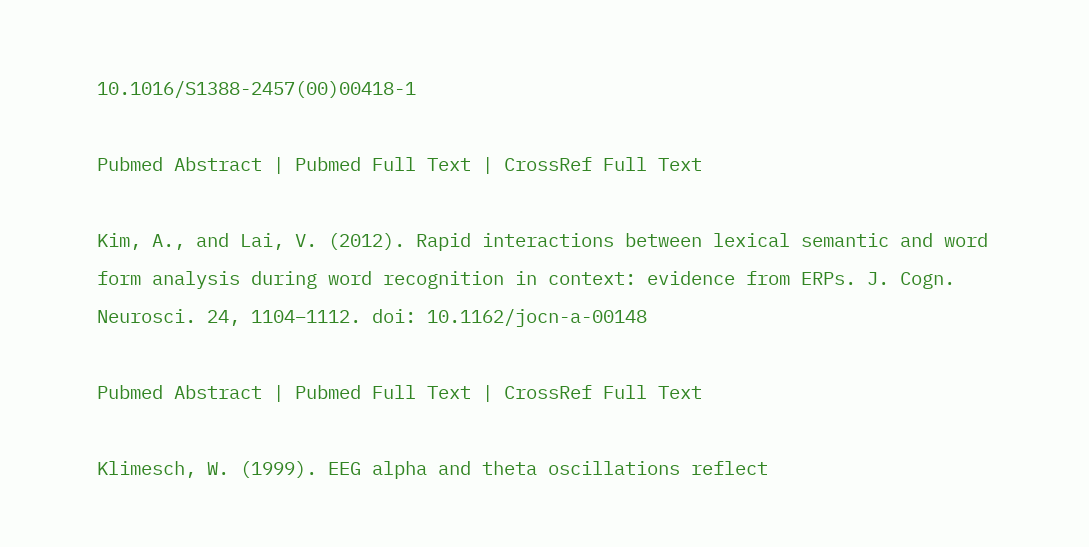10.1016/S1388-2457(00)00418-1

Pubmed Abstract | Pubmed Full Text | CrossRef Full Text

Kim, A., and Lai, V. (2012). Rapid interactions between lexical semantic and word form analysis during word recognition in context: evidence from ERPs. J. Cogn. Neurosci. 24, 1104–1112. doi: 10.1162/jocn-a-00148

Pubmed Abstract | Pubmed Full Text | CrossRef Full Text

Klimesch, W. (1999). EEG alpha and theta oscillations reflect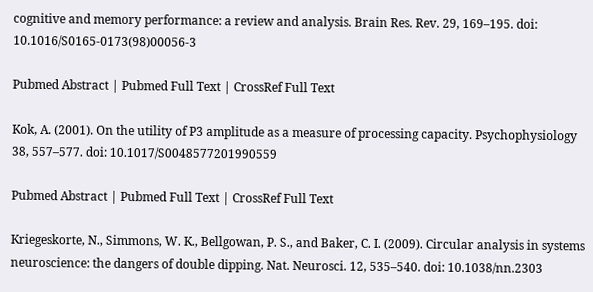cognitive and memory performance: a review and analysis. Brain Res. Rev. 29, 169–195. doi: 10.1016/S0165-0173(98)00056-3

Pubmed Abstract | Pubmed Full Text | CrossRef Full Text

Kok, A. (2001). On the utility of P3 amplitude as a measure of processing capacity. Psychophysiology 38, 557–577. doi: 10.1017/S0048577201990559

Pubmed Abstract | Pubmed Full Text | CrossRef Full Text

Kriegeskorte, N., Simmons, W. K., Bellgowan, P. S., and Baker, C. I. (2009). Circular analysis in systems neuroscience: the dangers of double dipping. Nat. Neurosci. 12, 535–540. doi: 10.1038/nn.2303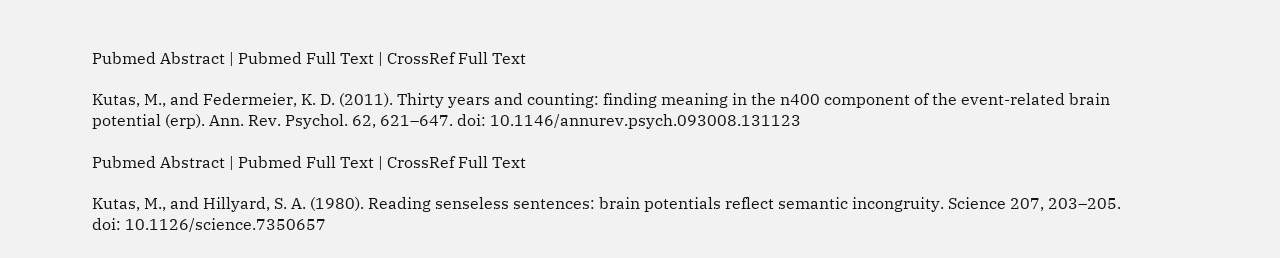Pubmed Abstract | Pubmed Full Text | CrossRef Full Text

Kutas, M., and Federmeier, K. D. (2011). Thirty years and counting: finding meaning in the n400 component of the event-related brain potential (erp). Ann. Rev. Psychol. 62, 621–647. doi: 10.1146/annurev.psych.093008.131123

Pubmed Abstract | Pubmed Full Text | CrossRef Full Text

Kutas, M., and Hillyard, S. A. (1980). Reading senseless sentences: brain potentials reflect semantic incongruity. Science 207, 203–205. doi: 10.1126/science.7350657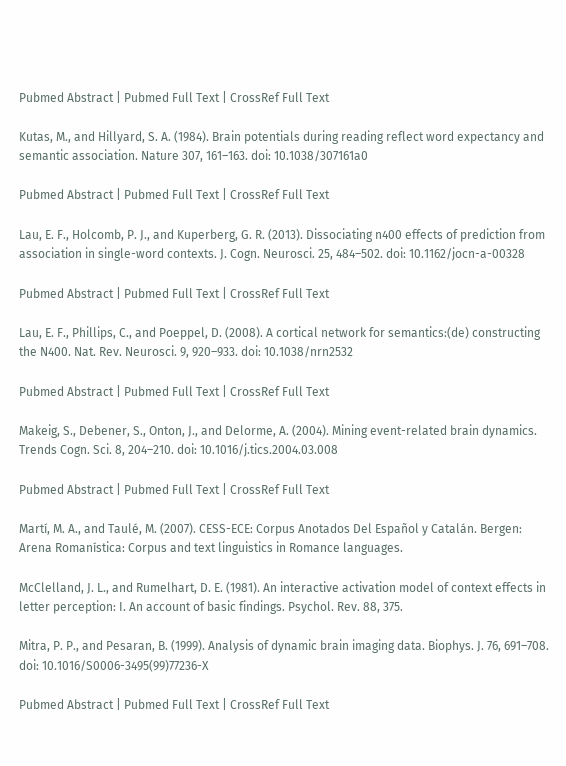Pubmed Abstract | Pubmed Full Text | CrossRef Full Text

Kutas, M., and Hillyard, S. A. (1984). Brain potentials during reading reflect word expectancy and semantic association. Nature 307, 161–163. doi: 10.1038/307161a0

Pubmed Abstract | Pubmed Full Text | CrossRef Full Text

Lau, E. F., Holcomb, P. J., and Kuperberg, G. R. (2013). Dissociating n400 effects of prediction from association in single-word contexts. J. Cogn. Neurosci. 25, 484–502. doi: 10.1162/jocn-a-00328

Pubmed Abstract | Pubmed Full Text | CrossRef Full Text

Lau, E. F., Phillips, C., and Poeppel, D. (2008). A cortical network for semantics:(de) constructing the N400. Nat. Rev. Neurosci. 9, 920–933. doi: 10.1038/nrn2532

Pubmed Abstract | Pubmed Full Text | CrossRef Full Text

Makeig, S., Debener, S., Onton, J., and Delorme, A. (2004). Mining event-related brain dynamics. Trends Cogn. Sci. 8, 204–210. doi: 10.1016/j.tics.2004.03.008

Pubmed Abstract | Pubmed Full Text | CrossRef Full Text

Martí, M. A., and Taulé, M. (2007). CESS-ECE: Corpus Anotados Del Español y Catalán. Bergen: Arena Romanística: Corpus and text linguistics in Romance languages.

McClelland, J. L., and Rumelhart, D. E. (1981). An interactive activation model of context effects in letter perception: I. An account of basic findings. Psychol. Rev. 88, 375.

Mitra, P. P., and Pesaran, B. (1999). Analysis of dynamic brain imaging data. Biophys. J. 76, 691–708. doi: 10.1016/S0006-3495(99)77236-X

Pubmed Abstract | Pubmed Full Text | CrossRef Full Text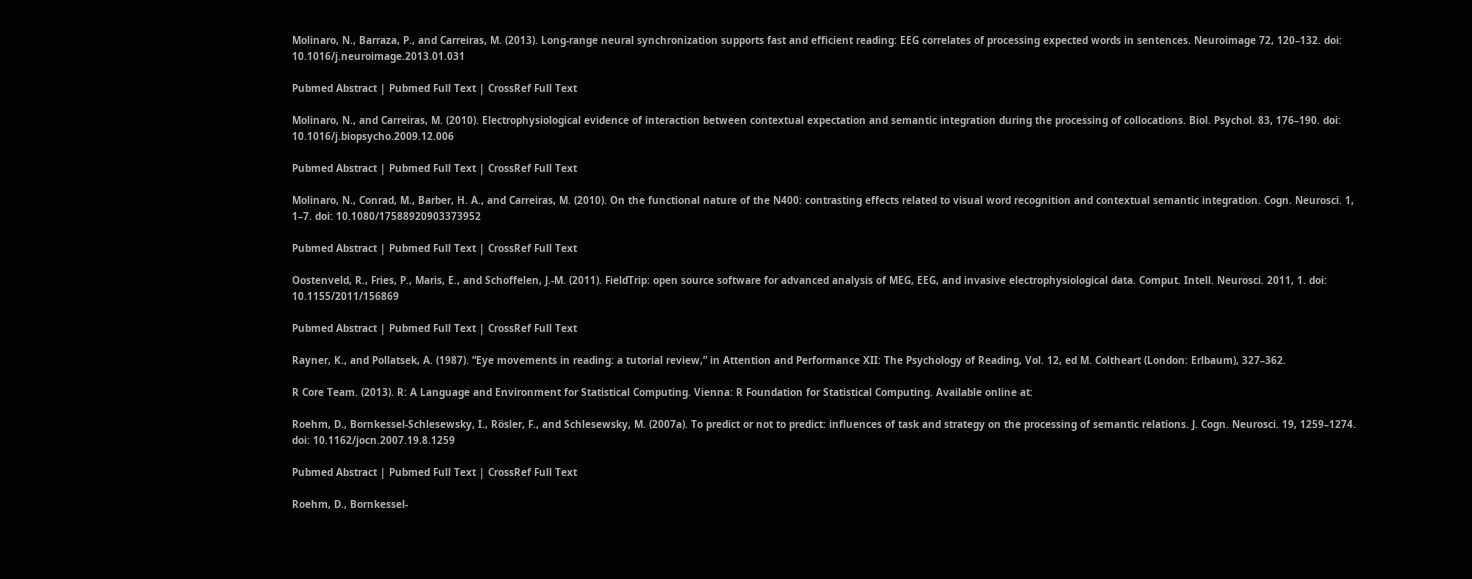Molinaro, N., Barraza, P., and Carreiras, M. (2013). Long-range neural synchronization supports fast and efficient reading: EEG correlates of processing expected words in sentences. Neuroimage 72, 120–132. doi: 10.1016/j.neuroimage.2013.01.031

Pubmed Abstract | Pubmed Full Text | CrossRef Full Text

Molinaro, N., and Carreiras, M. (2010). Electrophysiological evidence of interaction between contextual expectation and semantic integration during the processing of collocations. Biol. Psychol. 83, 176–190. doi: 10.1016/j.biopsycho.2009.12.006

Pubmed Abstract | Pubmed Full Text | CrossRef Full Text

Molinaro, N., Conrad, M., Barber, H. A., and Carreiras, M. (2010). On the functional nature of the N400: contrasting effects related to visual word recognition and contextual semantic integration. Cogn. Neurosci. 1, 1–7. doi: 10.1080/17588920903373952

Pubmed Abstract | Pubmed Full Text | CrossRef Full Text

Oostenveld, R., Fries, P., Maris, E., and Schoffelen, J.-M. (2011). FieldTrip: open source software for advanced analysis of MEG, EEG, and invasive electrophysiological data. Comput. Intell. Neurosci. 2011, 1. doi: 10.1155/2011/156869

Pubmed Abstract | Pubmed Full Text | CrossRef Full Text

Rayner, K., and Pollatsek, A. (1987). “Eye movements in reading: a tutorial review,” in Attention and Performance XII: The Psychology of Reading, Vol. 12, ed M. Coltheart (London: Erlbaum), 327–362.

R Core Team. (2013). R: A Language and Environment for Statistical Computing. Vienna: R Foundation for Statistical Computing. Available online at:

Roehm, D., Bornkessel-Schlesewsky, I., Rösler, F., and Schlesewsky, M. (2007a). To predict or not to predict: influences of task and strategy on the processing of semantic relations. J. Cogn. Neurosci. 19, 1259–1274. doi: 10.1162/jocn.2007.19.8.1259

Pubmed Abstract | Pubmed Full Text | CrossRef Full Text

Roehm, D., Bornkessel-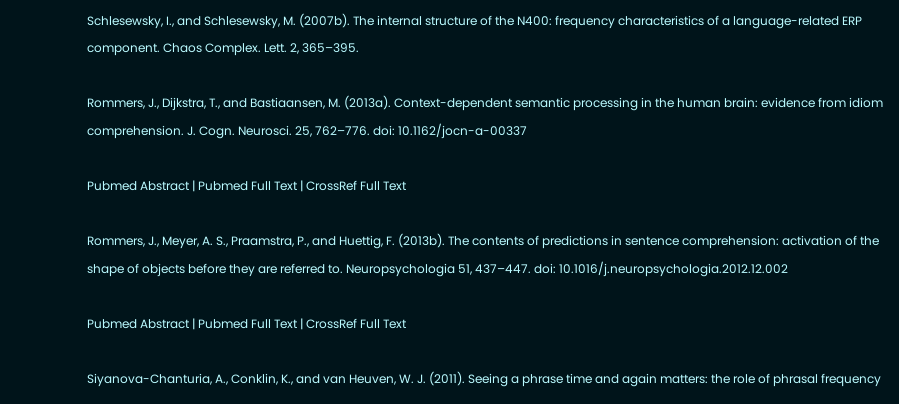Schlesewsky, I., and Schlesewsky, M. (2007b). The internal structure of the N400: frequency characteristics of a language-related ERP component. Chaos Complex. Lett. 2, 365–395.

Rommers, J., Dijkstra, T., and Bastiaansen, M. (2013a). Context-dependent semantic processing in the human brain: evidence from idiom comprehension. J. Cogn. Neurosci. 25, 762–776. doi: 10.1162/jocn-a-00337

Pubmed Abstract | Pubmed Full Text | CrossRef Full Text

Rommers, J., Meyer, A. S., Praamstra, P., and Huettig, F. (2013b). The contents of predictions in sentence comprehension: activation of the shape of objects before they are referred to. Neuropsychologia 51, 437–447. doi: 10.1016/j.neuropsychologia.2012.12.002

Pubmed Abstract | Pubmed Full Text | CrossRef Full Text

Siyanova-Chanturia, A., Conklin, K., and van Heuven, W. J. (2011). Seeing a phrase time and again matters: the role of phrasal frequency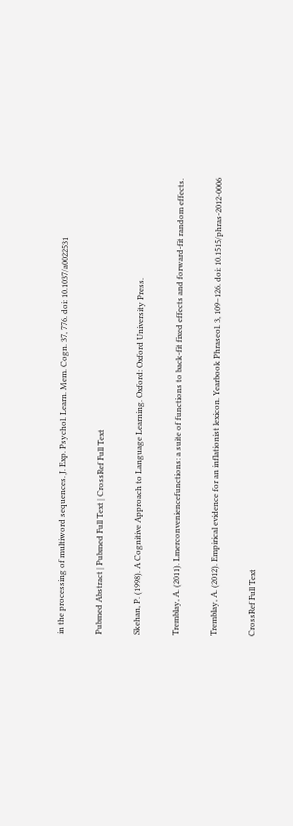in the processing of multiword sequences. J. Exp. Psychol. Learn. Mem. Cogn. 37, 776. doi: 10.1037/a0022531

Pubmed Abstract | Pubmed Full Text | CrossRef Full Text

Skehan, P. (1998). A Cognitive Approach to Language Learning. Oxford: Oxford University Press.

Tremblay, A. (2011). Lmerconveniencefunctions: a suite of functions to back-fit fixed effects and forward-fit random effects.

Tremblay, A. (2012). Empirical evidence for an inflationist lexicon. Yearbook Phraseol. 3, 109–126. doi: 10.1515/phras-2012-0006

CrossRef Full Text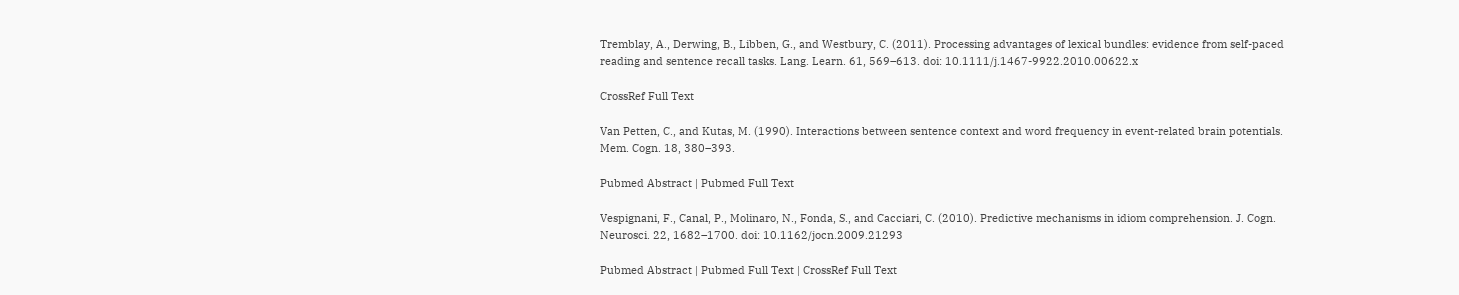Tremblay, A., Derwing, B., Libben, G., and Westbury, C. (2011). Processing advantages of lexical bundles: evidence from self-paced reading and sentence recall tasks. Lang. Learn. 61, 569–613. doi: 10.1111/j.1467-9922.2010.00622.x

CrossRef Full Text

Van Petten, C., and Kutas, M. (1990). Interactions between sentence context and word frequency in event-related brain potentials. Mem. Cogn. 18, 380–393.

Pubmed Abstract | Pubmed Full Text

Vespignani, F., Canal, P., Molinaro, N., Fonda, S., and Cacciari, C. (2010). Predictive mechanisms in idiom comprehension. J. Cogn. Neurosci. 22, 1682–1700. doi: 10.1162/jocn.2009.21293

Pubmed Abstract | Pubmed Full Text | CrossRef Full Text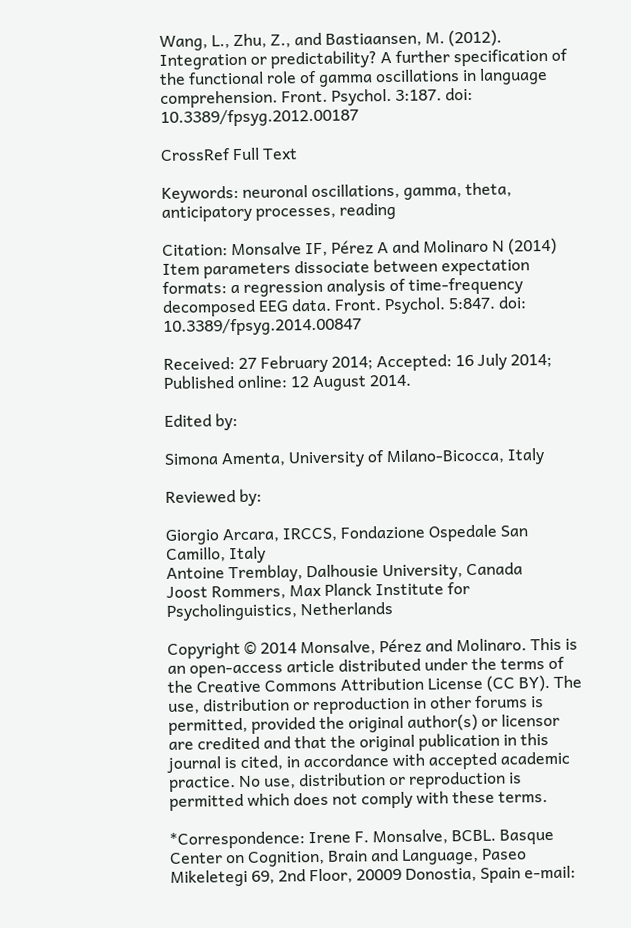Wang, L., Zhu, Z., and Bastiaansen, M. (2012). Integration or predictability? A further specification of the functional role of gamma oscillations in language comprehension. Front. Psychol. 3:187. doi: 10.3389/fpsyg.2012.00187

CrossRef Full Text

Keywords: neuronal oscillations, gamma, theta, anticipatory processes, reading

Citation: Monsalve IF, Pérez A and Molinaro N (2014) Item parameters dissociate between expectation formats: a regression analysis of time-frequency decomposed EEG data. Front. Psychol. 5:847. doi: 10.3389/fpsyg.2014.00847

Received: 27 February 2014; Accepted: 16 July 2014;
Published online: 12 August 2014.

Edited by:

Simona Amenta, University of Milano-Bicocca, Italy

Reviewed by:

Giorgio Arcara, IRCCS, Fondazione Ospedale San Camillo, Italy
Antoine Tremblay, Dalhousie University, Canada
Joost Rommers, Max Planck Institute for Psycholinguistics, Netherlands

Copyright © 2014 Monsalve, Pérez and Molinaro. This is an open-access article distributed under the terms of the Creative Commons Attribution License (CC BY). The use, distribution or reproduction in other forums is permitted, provided the original author(s) or licensor are credited and that the original publication in this journal is cited, in accordance with accepted academic practice. No use, distribution or reproduction is permitted which does not comply with these terms.

*Correspondence: Irene F. Monsalve, BCBL. Basque Center on Cognition, Brain and Language, Paseo Mikeletegi 69, 2nd Floor, 20009 Donostia, Spain e-mail: